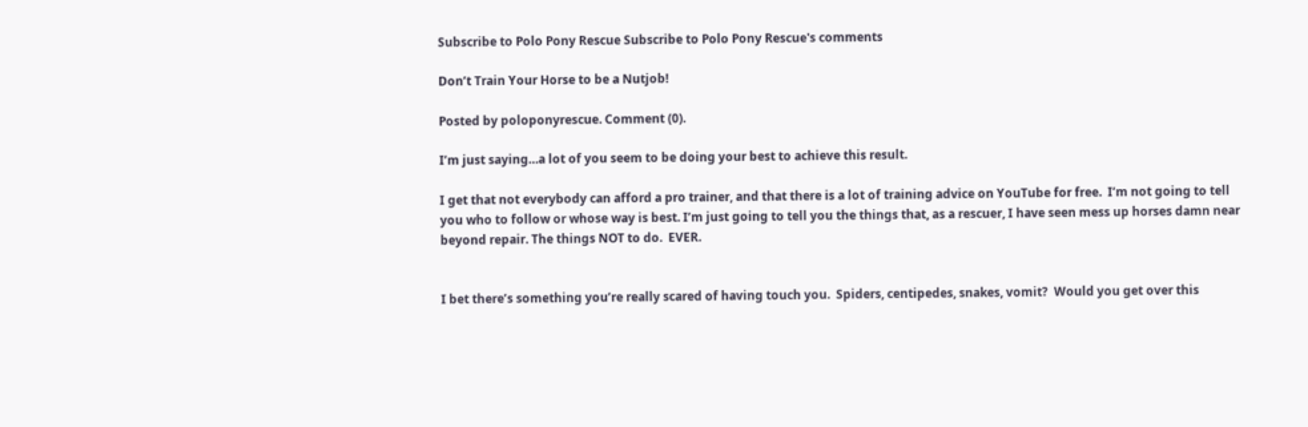Subscribe to Polo Pony Rescue Subscribe to Polo Pony Rescue's comments

Don’t Train Your Horse to be a Nutjob!

Posted by poloponyrescue. Comment (0).

I’m just saying…a lot of you seem to be doing your best to achieve this result.

I get that not everybody can afford a pro trainer, and that there is a lot of training advice on YouTube for free.  I’m not going to tell you who to follow or whose way is best. I’m just going to tell you the things that, as a rescuer, I have seen mess up horses damn near beyond repair. The things NOT to do.  EVER.


I bet there’s something you’re really scared of having touch you.  Spiders, centipedes, snakes, vomit?  Would you get over this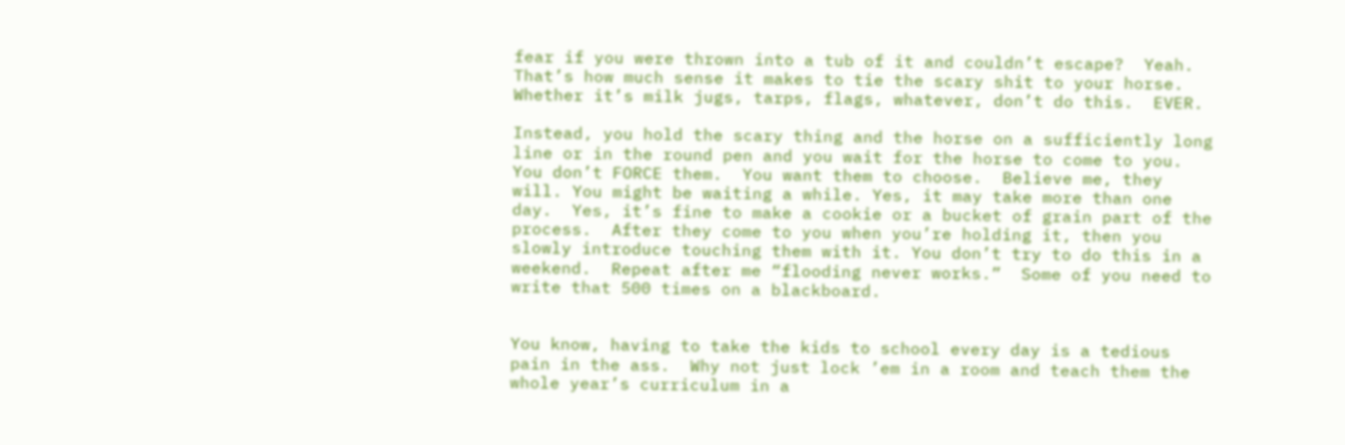fear if you were thrown into a tub of it and couldn’t escape?  Yeah.  That’s how much sense it makes to tie the scary shit to your horse. Whether it’s milk jugs, tarps, flags, whatever, don’t do this.  EVER.

Instead, you hold the scary thing and the horse on a sufficiently long line or in the round pen and you wait for the horse to come to you.  You don’t FORCE them.  You want them to choose.  Believe me, they will. You might be waiting a while. Yes, it may take more than one day.  Yes, it’s fine to make a cookie or a bucket of grain part of the process.  After they come to you when you’re holding it, then you slowly introduce touching them with it. You don’t try to do this in a weekend.  Repeat after me “flooding never works.”  Some of you need to write that 500 times on a blackboard.


You know, having to take the kids to school every day is a tedious pain in the ass.  Why not just lock ’em in a room and teach them the whole year’s curriculum in a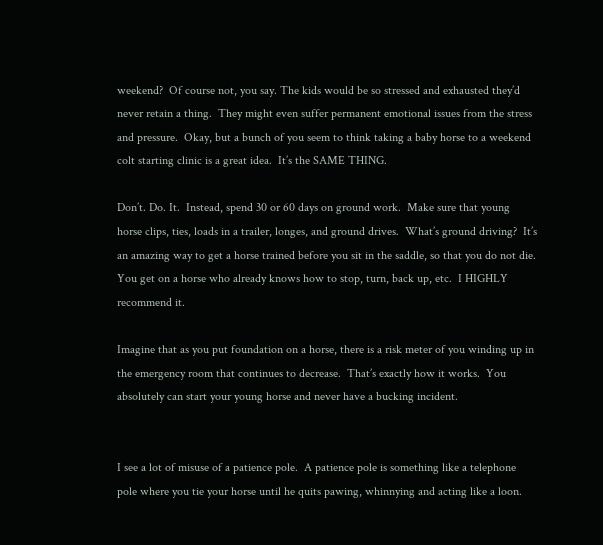weekend?  Of course not, you say. The kids would be so stressed and exhausted they’d never retain a thing.  They might even suffer permanent emotional issues from the stress and pressure.  Okay, but a bunch of you seem to think taking a baby horse to a weekend colt starting clinic is a great idea.  It’s the SAME THING.

Don’t. Do. It.  Instead, spend 30 or 60 days on ground work.  Make sure that young horse clips, ties, loads in a trailer, longes, and ground drives.  What’s ground driving?  It’s an amazing way to get a horse trained before you sit in the saddle, so that you do not die.   You get on a horse who already knows how to stop, turn, back up, etc.  I HIGHLY recommend it.

Imagine that as you put foundation on a horse, there is a risk meter of you winding up in the emergency room that continues to decrease.  That’s exactly how it works.  You absolutely can start your young horse and never have a bucking incident.


I see a lot of misuse of a patience pole.  A patience pole is something like a telephone pole where you tie your horse until he quits pawing, whinnying and acting like a loon.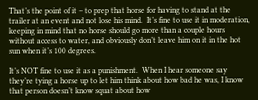That’s the point of it – to prep that horse for having to stand at the trailer at an event and not lose his mind.  It’s fine to use it in moderation, keeping in mind that no horse should go more than a couple hours without access to water, and obviously don’t leave him on it in the hot sun when it’s 100 degrees.

It’s NOT fine to use it as a punishment.  When I hear someone say they’re tying a horse up to let him think about how bad he was, I know that person doesn’t know squat about how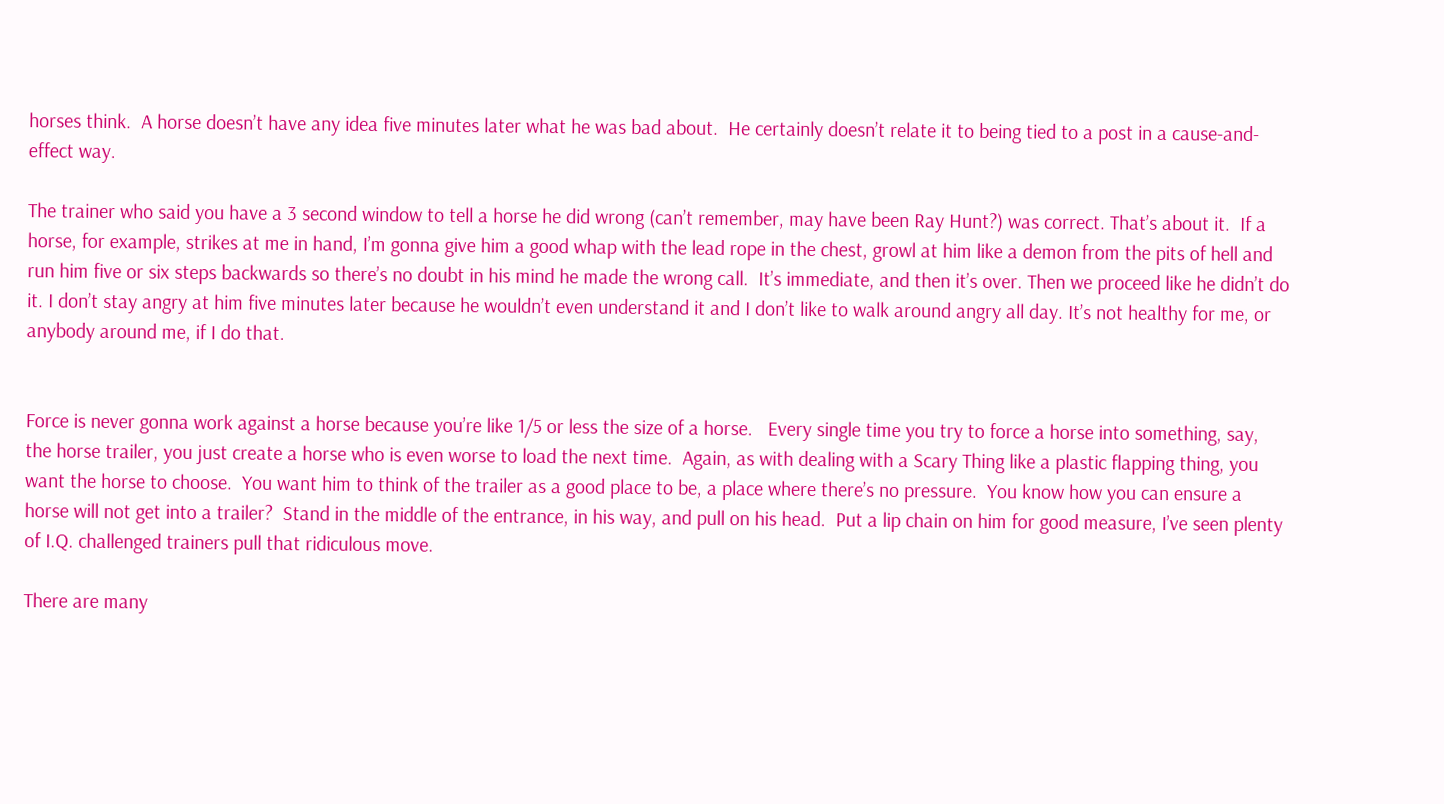horses think.  A horse doesn’t have any idea five minutes later what he was bad about.  He certainly doesn’t relate it to being tied to a post in a cause-and-effect way.

The trainer who said you have a 3 second window to tell a horse he did wrong (can’t remember, may have been Ray Hunt?) was correct. That’s about it.  If a horse, for example, strikes at me in hand, I’m gonna give him a good whap with the lead rope in the chest, growl at him like a demon from the pits of hell and run him five or six steps backwards so there’s no doubt in his mind he made the wrong call.  It’s immediate, and then it’s over. Then we proceed like he didn’t do it. I don’t stay angry at him five minutes later because he wouldn’t even understand it and I don’t like to walk around angry all day. It’s not healthy for me, or anybody around me, if I do that.


Force is never gonna work against a horse because you’re like 1/5 or less the size of a horse.   Every single time you try to force a horse into something, say, the horse trailer, you just create a horse who is even worse to load the next time.  Again, as with dealing with a Scary Thing like a plastic flapping thing, you want the horse to choose.  You want him to think of the trailer as a good place to be, a place where there’s no pressure.  You know how you can ensure a horse will not get into a trailer?  Stand in the middle of the entrance, in his way, and pull on his head.  Put a lip chain on him for good measure, I’ve seen plenty of I.Q. challenged trainers pull that ridiculous move.

There are many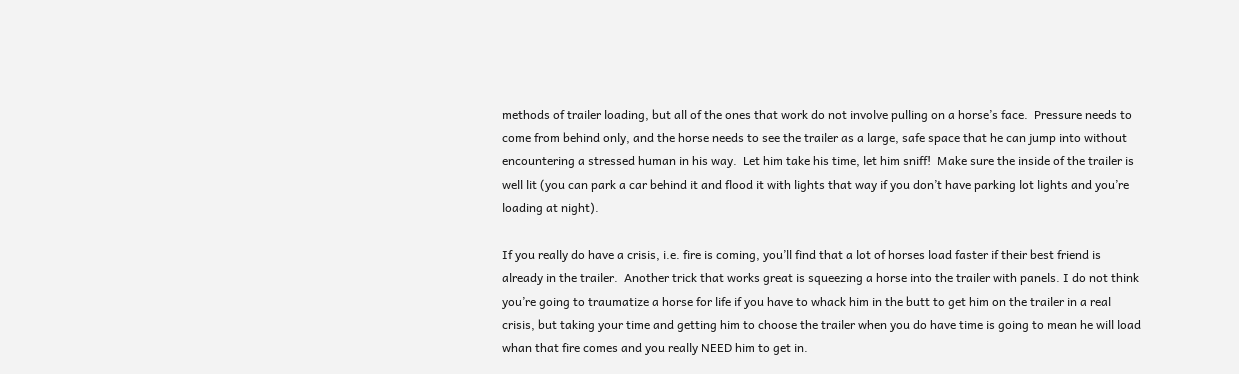methods of trailer loading, but all of the ones that work do not involve pulling on a horse’s face.  Pressure needs to come from behind only, and the horse needs to see the trailer as a large, safe space that he can jump into without encountering a stressed human in his way.  Let him take his time, let him sniff!  Make sure the inside of the trailer is well lit (you can park a car behind it and flood it with lights that way if you don’t have parking lot lights and you’re loading at night).

If you really do have a crisis, i.e. fire is coming, you’ll find that a lot of horses load faster if their best friend is already in the trailer.  Another trick that works great is squeezing a horse into the trailer with panels. I do not think you’re going to traumatize a horse for life if you have to whack him in the butt to get him on the trailer in a real crisis, but taking your time and getting him to choose the trailer when you do have time is going to mean he will load whan that fire comes and you really NEED him to get in.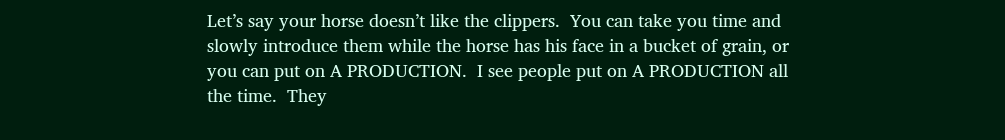Let’s say your horse doesn’t like the clippers.  You can take you time and slowly introduce them while the horse has his face in a bucket of grain, or you can put on A PRODUCTION.  I see people put on A PRODUCTION all the time.  They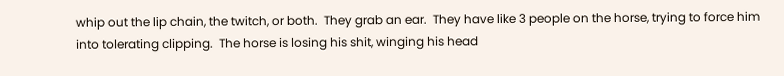whip out the lip chain, the twitch, or both.  They grab an ear.  They have like 3 people on the horse, trying to force him into tolerating clipping.  The horse is losing his shit, winging his head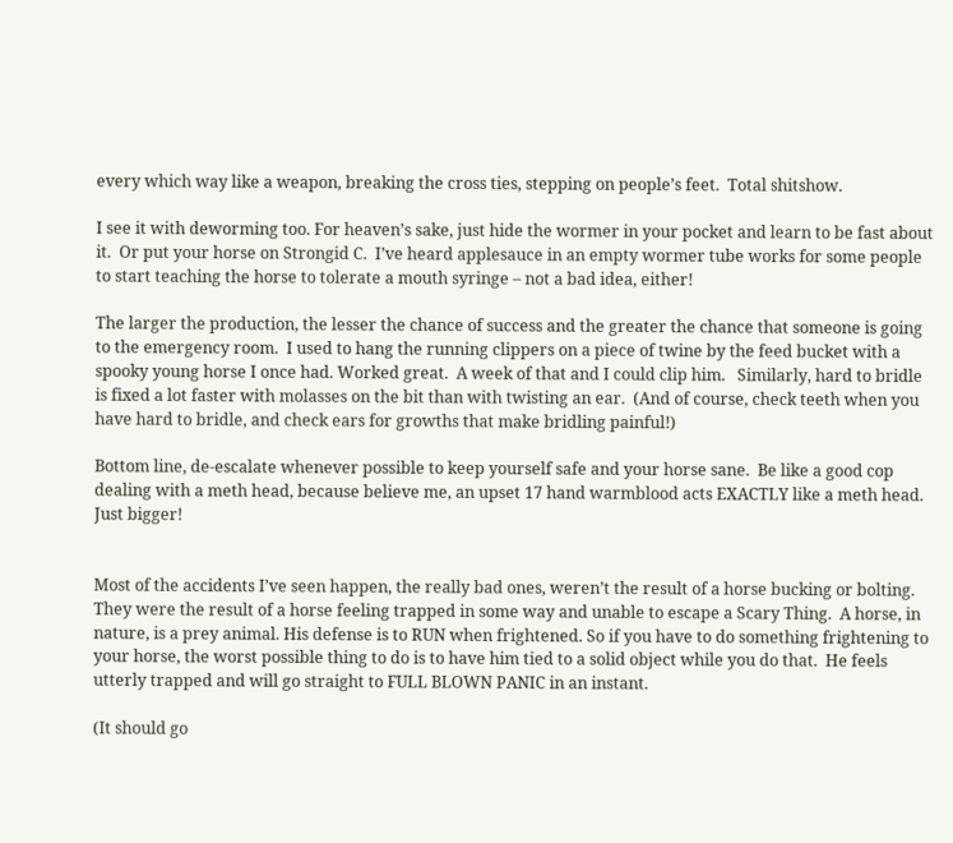every which way like a weapon, breaking the cross ties, stepping on people’s feet.  Total shitshow.

I see it with deworming too. For heaven’s sake, just hide the wormer in your pocket and learn to be fast about it.  Or put your horse on Strongid C.  I’ve heard applesauce in an empty wormer tube works for some people to start teaching the horse to tolerate a mouth syringe – not a bad idea, either!

The larger the production, the lesser the chance of success and the greater the chance that someone is going to the emergency room.  I used to hang the running clippers on a piece of twine by the feed bucket with a spooky young horse I once had. Worked great.  A week of that and I could clip him.   Similarly, hard to bridle is fixed a lot faster with molasses on the bit than with twisting an ear.  (And of course, check teeth when you have hard to bridle, and check ears for growths that make bridling painful!)

Bottom line, de-escalate whenever possible to keep yourself safe and your horse sane.  Be like a good cop dealing with a meth head, because believe me, an upset 17 hand warmblood acts EXACTLY like a meth head.  Just bigger!


Most of the accidents I’ve seen happen, the really bad ones, weren’t the result of a horse bucking or bolting.  They were the result of a horse feeling trapped in some way and unable to escape a Scary Thing.  A horse, in nature, is a prey animal. His defense is to RUN when frightened. So if you have to do something frightening to your horse, the worst possible thing to do is to have him tied to a solid object while you do that.  He feels utterly trapped and will go straight to FULL BLOWN PANIC in an instant.

(It should go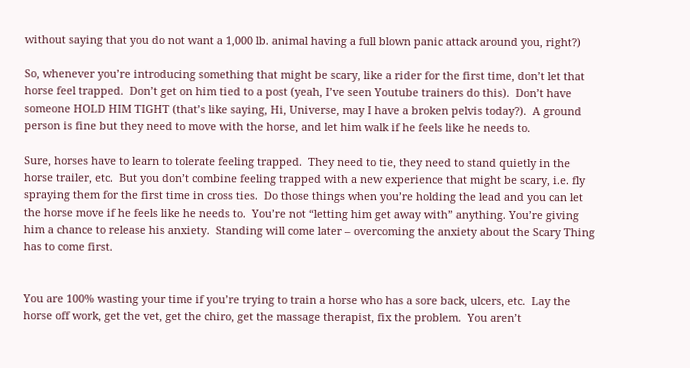without saying that you do not want a 1,000 lb. animal having a full blown panic attack around you, right?)

So, whenever you’re introducing something that might be scary, like a rider for the first time, don’t let that horse feel trapped.  Don’t get on him tied to a post (yeah, I’ve seen Youtube trainers do this).  Don’t have someone HOLD HIM TIGHT (that’s like saying, Hi, Universe, may I have a broken pelvis today?).  A ground person is fine but they need to move with the horse, and let him walk if he feels like he needs to.

Sure, horses have to learn to tolerate feeling trapped.  They need to tie, they need to stand quietly in the horse trailer, etc.  But you don’t combine feeling trapped with a new experience that might be scary, i.e. fly spraying them for the first time in cross ties.  Do those things when you’re holding the lead and you can let the horse move if he feels like he needs to.  You’re not “letting him get away with” anything. You’re giving him a chance to release his anxiety.  Standing will come later – overcoming the anxiety about the Scary Thing has to come first.


You are 100% wasting your time if you’re trying to train a horse who has a sore back, ulcers, etc.  Lay the horse off work, get the vet, get the chiro, get the massage therapist, fix the problem.  You aren’t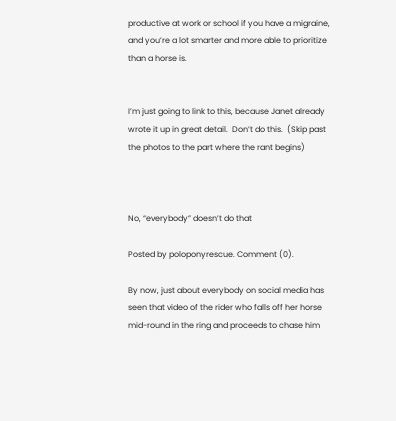productive at work or school if you have a migraine, and you’re a lot smarter and more able to prioritize than a horse is.


I’m just going to link to this, because Janet already wrote it up in great detail.  Don’t do this.  (Skip past the photos to the part where the rant begins)



No, “everybody” doesn’t do that

Posted by poloponyrescue. Comment (0).

By now, just about everybody on social media has seen that video of the rider who falls off her horse mid-round in the ring and proceeds to chase him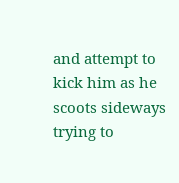and attempt to kick him as he scoots sideways trying to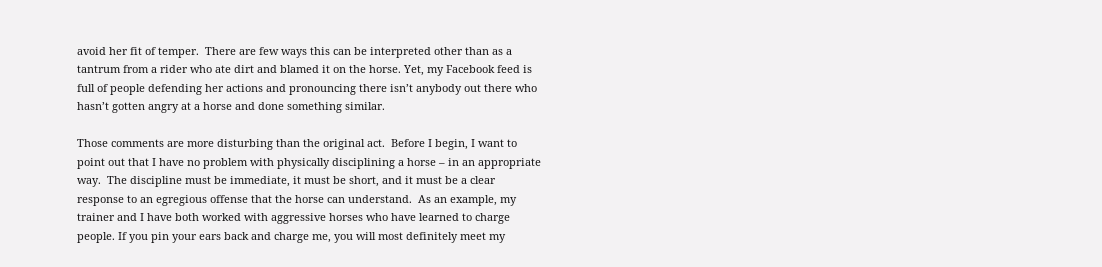avoid her fit of temper.  There are few ways this can be interpreted other than as a tantrum from a rider who ate dirt and blamed it on the horse. Yet, my Facebook feed is full of people defending her actions and pronouncing there isn’t anybody out there who hasn’t gotten angry at a horse and done something similar.

Those comments are more disturbing than the original act.  Before I begin, I want to point out that I have no problem with physically disciplining a horse – in an appropriate way.  The discipline must be immediate, it must be short, and it must be a clear response to an egregious offense that the horse can understand.  As an example, my trainer and I have both worked with aggressive horses who have learned to charge people. If you pin your ears back and charge me, you will most definitely meet my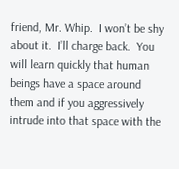friend, Mr. Whip.  I won’t be shy about it.  I’ll charge back.  You will learn quickly that human beings have a space around them and if you aggressively intrude into that space with the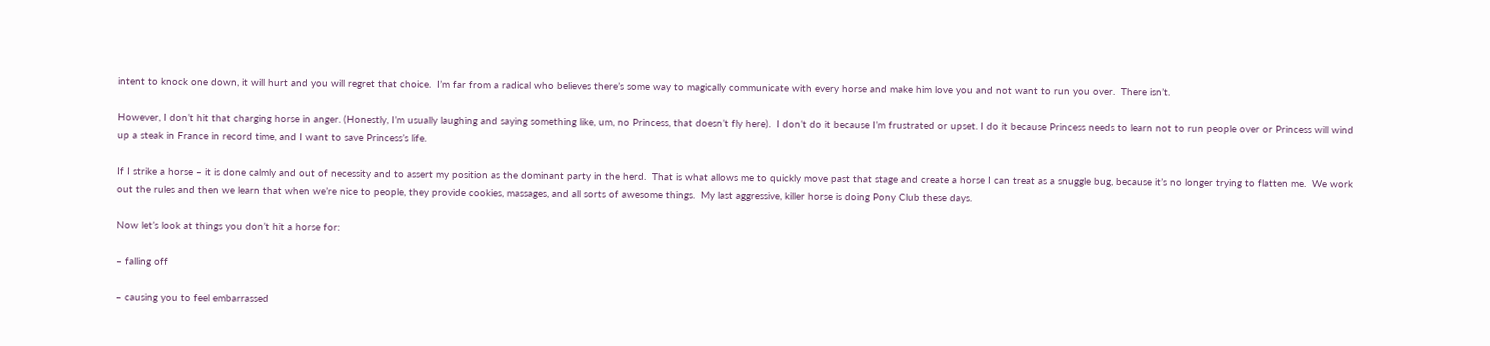intent to knock one down, it will hurt and you will regret that choice.  I’m far from a radical who believes there’s some way to magically communicate with every horse and make him love you and not want to run you over.  There isn’t.

However, I don’t hit that charging horse in anger. (Honestly, I’m usually laughing and saying something like, um, no Princess, that doesn’t fly here).  I don’t do it because I’m frustrated or upset. I do it because Princess needs to learn not to run people over or Princess will wind up a steak in France in record time, and I want to save Princess’s life.

If I strike a horse – it is done calmly and out of necessity and to assert my position as the dominant party in the herd.  That is what allows me to quickly move past that stage and create a horse I can treat as a snuggle bug, because it’s no longer trying to flatten me.  We work out the rules and then we learn that when we’re nice to people, they provide cookies, massages, and all sorts of awesome things.  My last aggressive, killer horse is doing Pony Club these days.

Now let’s look at things you don’t hit a horse for:

– falling off

– causing you to feel embarrassed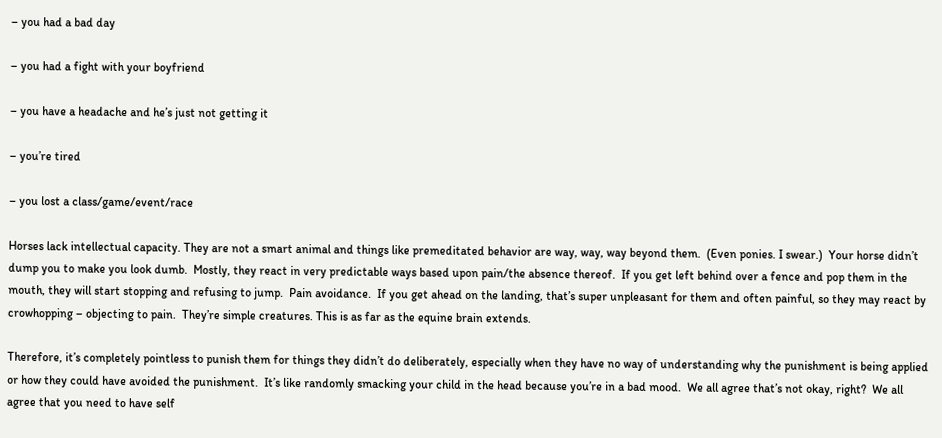– you had a bad day

– you had a fight with your boyfriend

– you have a headache and he’s just not getting it

– you’re tired

– you lost a class/game/event/race

Horses lack intellectual capacity. They are not a smart animal and things like premeditated behavior are way, way, way beyond them.  (Even ponies. I swear.)  Your horse didn’t dump you to make you look dumb.  Mostly, they react in very predictable ways based upon pain/the absence thereof.  If you get left behind over a fence and pop them in the mouth, they will start stopping and refusing to jump.  Pain avoidance.  If you get ahead on the landing, that’s super unpleasant for them and often painful, so they may react by crowhopping – objecting to pain.  They’re simple creatures. This is as far as the equine brain extends.

Therefore, it’s completely pointless to punish them for things they didn’t do deliberately, especially when they have no way of understanding why the punishment is being applied or how they could have avoided the punishment.  It’s like randomly smacking your child in the head because you’re in a bad mood.  We all agree that’s not okay, right?  We all agree that you need to have self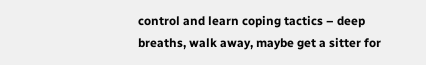control and learn coping tactics – deep breaths, walk away, maybe get a sitter for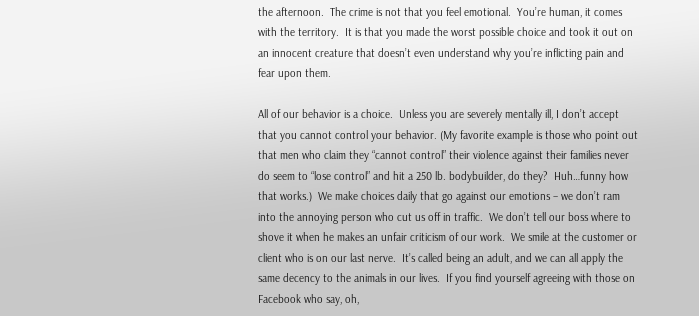the afternoon.  The crime is not that you feel emotional.  You’re human, it comes with the territory.  It is that you made the worst possible choice and took it out on an innocent creature that doesn’t even understand why you’re inflicting pain and fear upon them.

All of our behavior is a choice.  Unless you are severely mentally ill, I don’t accept that you cannot control your behavior. (My favorite example is those who point out that men who claim they “cannot control” their violence against their families never do seem to “lose control” and hit a 250 lb. bodybuilder, do they?  Huh…funny how that works.)  We make choices daily that go against our emotions – we don’t ram into the annoying person who cut us off in traffic.  We don’t tell our boss where to shove it when he makes an unfair criticism of our work.  We smile at the customer or client who is on our last nerve.  It’s called being an adult, and we can all apply the same decency to the animals in our lives.  If you find yourself agreeing with those on Facebook who say, oh,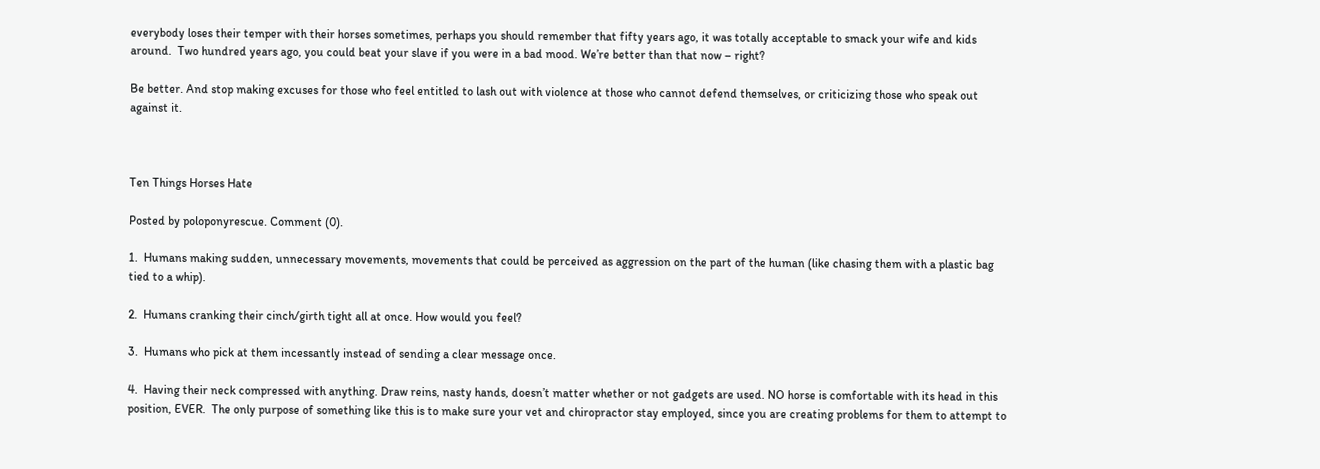everybody loses their temper with their horses sometimes, perhaps you should remember that fifty years ago, it was totally acceptable to smack your wife and kids around.  Two hundred years ago, you could beat your slave if you were in a bad mood. We’re better than that now – right?

Be better. And stop making excuses for those who feel entitled to lash out with violence at those who cannot defend themselves, or criticizing those who speak out against it.



Ten Things Horses Hate

Posted by poloponyrescue. Comment (0).

1.  Humans making sudden, unnecessary movements, movements that could be perceived as aggression on the part of the human (like chasing them with a plastic bag tied to a whip).

2.  Humans cranking their cinch/girth tight all at once. How would you feel?

3.  Humans who pick at them incessantly instead of sending a clear message once.

4.  Having their neck compressed with anything. Draw reins, nasty hands, doesn’t matter whether or not gadgets are used. NO horse is comfortable with its head in this position, EVER.  The only purpose of something like this is to make sure your vet and chiropractor stay employed, since you are creating problems for them to attempt to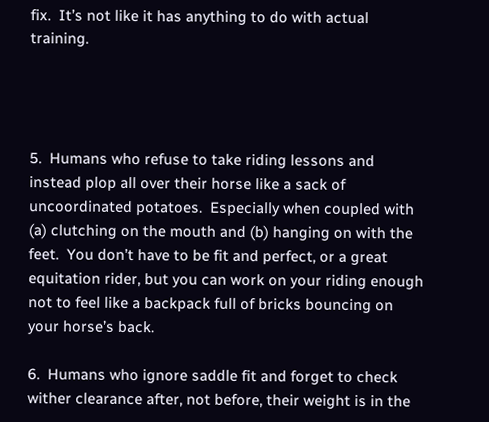fix.  It’s not like it has anything to do with actual training.




5.  Humans who refuse to take riding lessons and instead plop all over their horse like a sack of uncoordinated potatoes.  Especially when coupled with (a) clutching on the mouth and (b) hanging on with the feet.  You don’t have to be fit and perfect, or a great equitation rider, but you can work on your riding enough not to feel like a backpack full of bricks bouncing on your horse’s back.

6.  Humans who ignore saddle fit and forget to check wither clearance after, not before, their weight is in the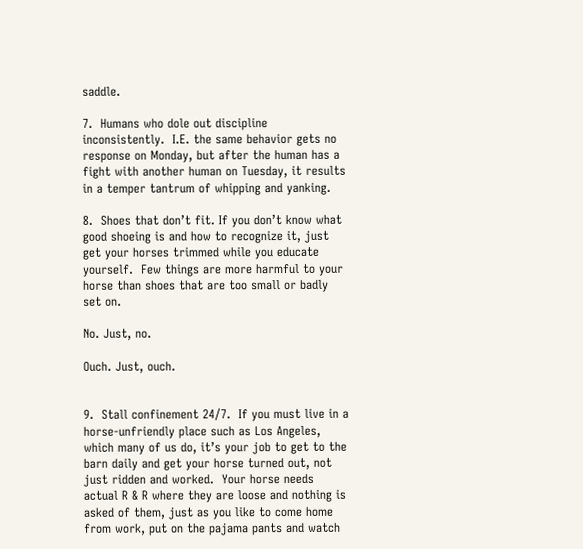saddle.

7.  Humans who dole out discipline inconsistently.  I.E. the same behavior gets no response on Monday, but after the human has a fight with another human on Tuesday, it results in a temper tantrum of whipping and yanking.

8.  Shoes that don’t fit. If you don’t know what good shoeing is and how to recognize it, just get your horses trimmed while you educate yourself.  Few things are more harmful to your horse than shoes that are too small or badly set on.

No. Just, no.

Ouch. Just, ouch.


9.  Stall confinement 24/7.  If you must live in a horse-unfriendly place such as Los Angeles, which many of us do, it’s your job to get to the barn daily and get your horse turned out, not just ridden and worked.  Your horse needs actual R & R where they are loose and nothing is asked of them, just as you like to come home from work, put on the pajama pants and watch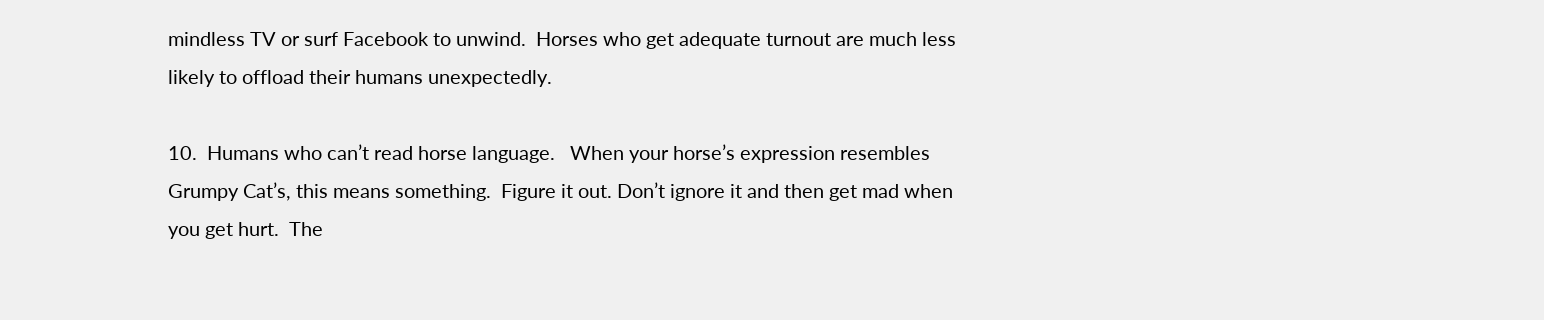mindless TV or surf Facebook to unwind.  Horses who get adequate turnout are much less likely to offload their humans unexpectedly.

10.  Humans who can’t read horse language.   When your horse’s expression resembles Grumpy Cat’s, this means something.  Figure it out. Don’t ignore it and then get mad when you get hurt.  The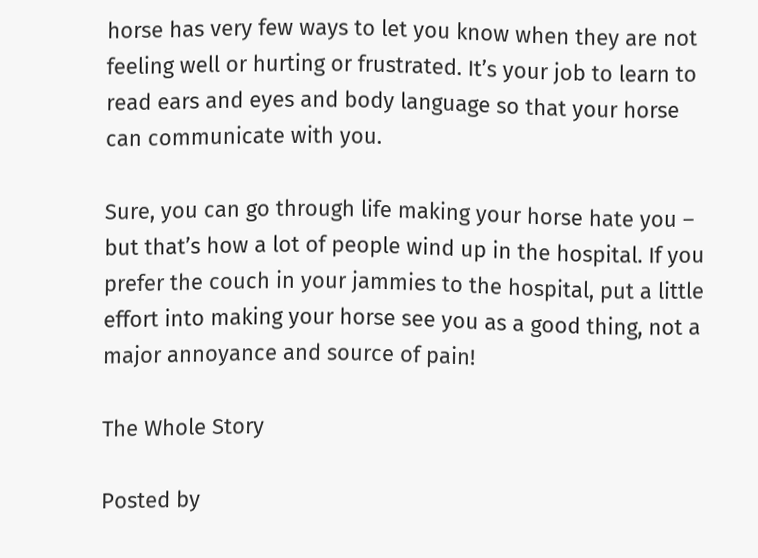horse has very few ways to let you know when they are not feeling well or hurting or frustrated. It’s your job to learn to read ears and eyes and body language so that your horse can communicate with you.

Sure, you can go through life making your horse hate you – but that’s how a lot of people wind up in the hospital. If you prefer the couch in your jammies to the hospital, put a little effort into making your horse see you as a good thing, not a major annoyance and source of pain!

The Whole Story

Posted by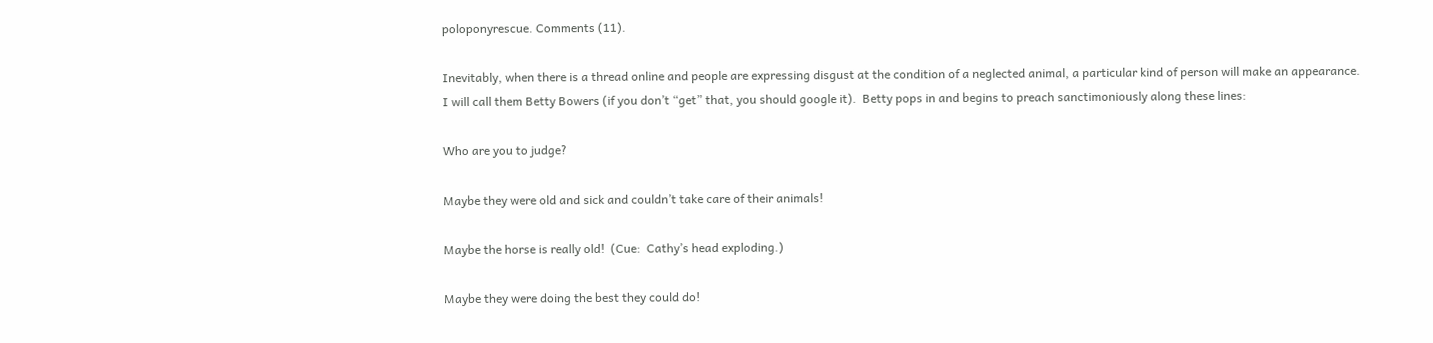poloponyrescue. Comments (11).

Inevitably, when there is a thread online and people are expressing disgust at the condition of a neglected animal, a particular kind of person will make an appearance. I will call them Betty Bowers (if you don’t “get” that, you should google it).  Betty pops in and begins to preach sanctimoniously along these lines:

Who are you to judge?

Maybe they were old and sick and couldn’t take care of their animals!

Maybe the horse is really old!  (Cue:  Cathy’s head exploding.)

Maybe they were doing the best they could do!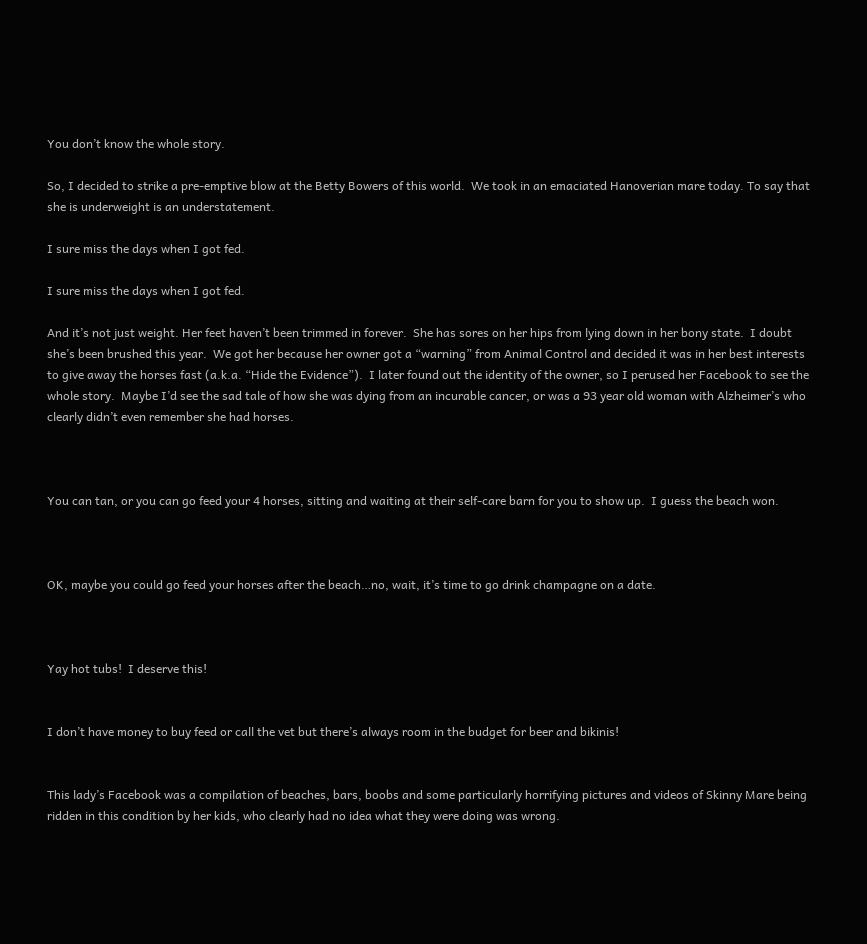You don’t know the whole story.

So, I decided to strike a pre-emptive blow at the Betty Bowers of this world.  We took in an emaciated Hanoverian mare today. To say that she is underweight is an understatement.

I sure miss the days when I got fed.

I sure miss the days when I got fed.

And it’s not just weight. Her feet haven’t been trimmed in forever.  She has sores on her hips from lying down in her bony state.  I doubt she’s been brushed this year.  We got her because her owner got a “warning” from Animal Control and decided it was in her best interests to give away the horses fast (a.k.a. “Hide the Evidence”).  I later found out the identity of the owner, so I perused her Facebook to see the whole story.  Maybe I’d see the sad tale of how she was dying from an incurable cancer, or was a 93 year old woman with Alzheimer’s who clearly didn’t even remember she had horses.



You can tan, or you can go feed your 4 horses, sitting and waiting at their self-care barn for you to show up.  I guess the beach won.



OK, maybe you could go feed your horses after the beach…no, wait, it’s time to go drink champagne on a date.



Yay hot tubs!  I deserve this!


I don’t have money to buy feed or call the vet but there’s always room in the budget for beer and bikinis!


This lady’s Facebook was a compilation of beaches, bars, boobs and some particularly horrifying pictures and videos of Skinny Mare being ridden in this condition by her kids, who clearly had no idea what they were doing was wrong.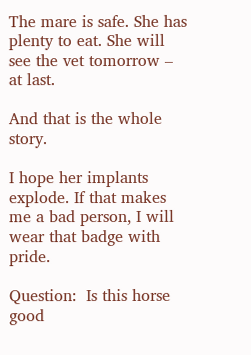The mare is safe. She has plenty to eat. She will see the vet tomorrow – at last.

And that is the whole story.

I hope her implants explode. If that makes me a bad person, I will wear that badge with pride.

Question:  Is this horse good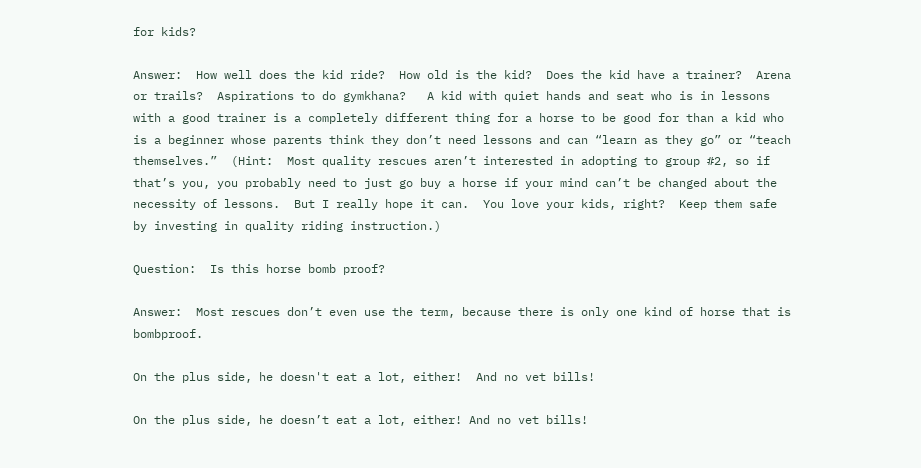for kids?

Answer:  How well does the kid ride?  How old is the kid?  Does the kid have a trainer?  Arena or trails?  Aspirations to do gymkhana?   A kid with quiet hands and seat who is in lessons with a good trainer is a completely different thing for a horse to be good for than a kid who is a beginner whose parents think they don’t need lessons and can “learn as they go” or “teach themselves.”  (Hint:  Most quality rescues aren’t interested in adopting to group #2, so if that’s you, you probably need to just go buy a horse if your mind can’t be changed about the necessity of lessons.  But I really hope it can.  You love your kids, right?  Keep them safe by investing in quality riding instruction.)

Question:  Is this horse bomb proof?

Answer:  Most rescues don’t even use the term, because there is only one kind of horse that is bombproof.

On the plus side, he doesn't eat a lot, either!  And no vet bills!

On the plus side, he doesn’t eat a lot, either! And no vet bills!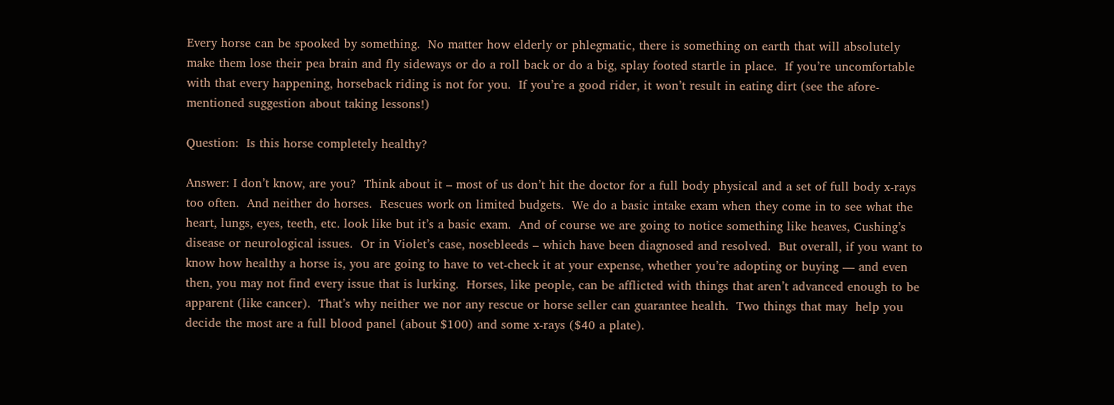Every horse can be spooked by something.  No matter how elderly or phlegmatic, there is something on earth that will absolutely make them lose their pea brain and fly sideways or do a roll back or do a big, splay footed startle in place.  If you’re uncomfortable with that every happening, horseback riding is not for you.  If you’re a good rider, it won’t result in eating dirt (see the afore-mentioned suggestion about taking lessons!)

Question:  Is this horse completely healthy?

Answer: I don’t know, are you?  Think about it – most of us don’t hit the doctor for a full body physical and a set of full body x-rays too often.  And neither do horses.  Rescues work on limited budgets.  We do a basic intake exam when they come in to see what the heart, lungs, eyes, teeth, etc. look like but it’s a basic exam.  And of course we are going to notice something like heaves, Cushing’s disease or neurological issues.  Or in Violet’s case, nosebleeds – which have been diagnosed and resolved.  But overall, if you want to know how healthy a horse is, you are going to have to vet-check it at your expense, whether you’re adopting or buying — and even then, you may not find every issue that is lurking.  Horses, like people, can be afflicted with things that aren’t advanced enough to be apparent (like cancer).  That’s why neither we nor any rescue or horse seller can guarantee health.  Two things that may  help you decide the most are a full blood panel (about $100) and some x-rays ($40 a plate).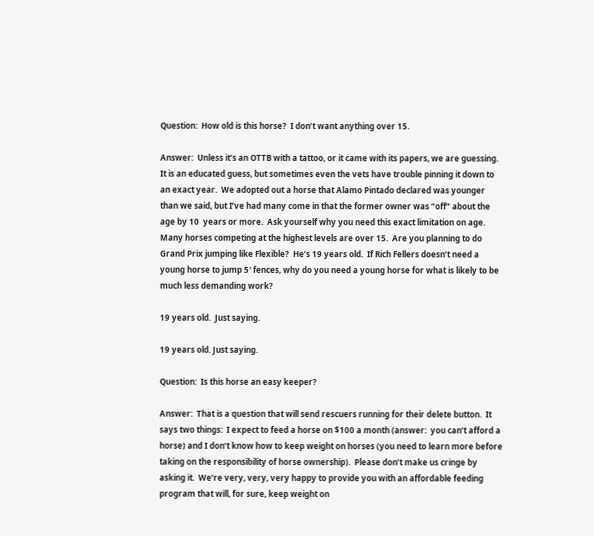Question:  How old is this horse?  I don’t want anything over 15.

Answer:  Unless it’s an OTTB with a tattoo, or it came with its papers, we are guessing. It is an educated guess, but sometimes even the vets have trouble pinning it down to an exact year.  We adopted out a horse that Alamo Pintado declared was younger than we said, but I’ve had many come in that the former owner was “off” about the age by 10  years or more.  Ask yourself why you need this exact limitation on age.  Many horses competing at the highest levels are over 15.  Are you planning to do Grand Prix jumping like Flexible?  He’s 19 years old.  If Rich Fellers doesn’t need a young horse to jump 5′ fences, why do you need a young horse for what is likely to be much less demanding work?

19 years old.  Just saying.

19 years old. Just saying.

Question:  Is this horse an easy keeper?

Answer:  That is a question that will send rescuers running for their delete button.  It says two things:  I expect to feed a horse on $100 a month (answer:  you can’t afford a horse) and I don’t know how to keep weight on horses (you need to learn more before taking on the responsibility of horse ownership).  Please don’t make us cringe by asking it.  We’re very, very, very happy to provide you with an affordable feeding program that will, for sure, keep weight on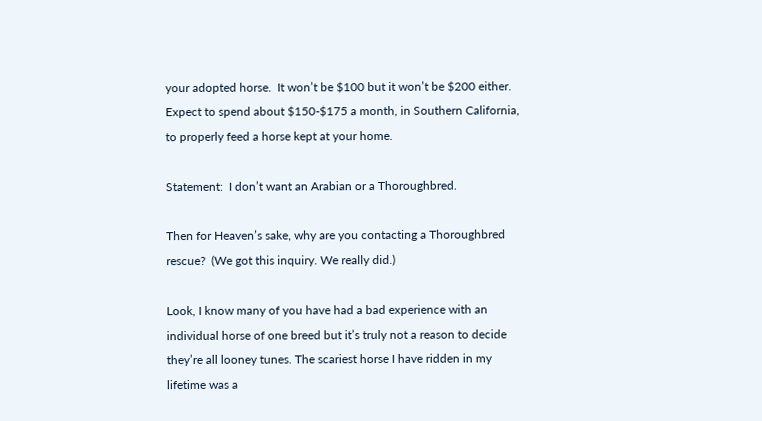your adopted horse.  It won’t be $100 but it won’t be $200 either.  Expect to spend about $150-$175 a month, in Southern California, to properly feed a horse kept at your home.

Statement:  I don’t want an Arabian or a Thoroughbred.

Then for Heaven’s sake, why are you contacting a Thoroughbred rescue?  (We got this inquiry. We really did.)

Look, I know many of you have had a bad experience with an individual horse of one breed but it’s truly not a reason to decide they’re all looney tunes. The scariest horse I have ridden in my lifetime was a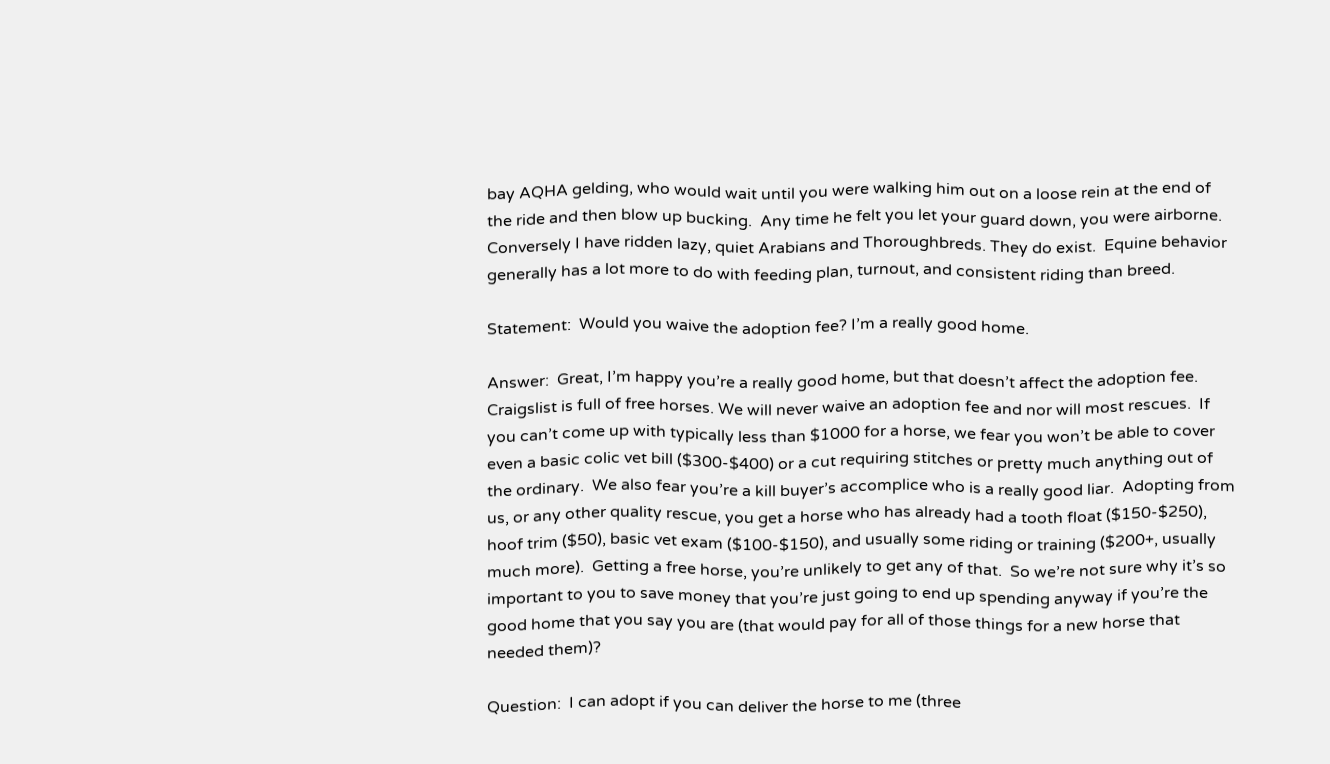bay AQHA gelding, who would wait until you were walking him out on a loose rein at the end of the ride and then blow up bucking.  Any time he felt you let your guard down, you were airborne.  Conversely I have ridden lazy, quiet Arabians and Thoroughbreds. They do exist.  Equine behavior generally has a lot more to do with feeding plan, turnout, and consistent riding than breed.

Statement:  Would you waive the adoption fee? I’m a really good home.

Answer:  Great, I’m happy you’re a really good home, but that doesn’t affect the adoption fee.  Craigslist is full of free horses. We will never waive an adoption fee and nor will most rescues.  If you can’t come up with typically less than $1000 for a horse, we fear you won’t be able to cover even a basic colic vet bill ($300-$400) or a cut requiring stitches or pretty much anything out of the ordinary.  We also fear you’re a kill buyer’s accomplice who is a really good liar.  Adopting from us, or any other quality rescue, you get a horse who has already had a tooth float ($150-$250), hoof trim ($50), basic vet exam ($100-$150), and usually some riding or training ($200+, usually much more).  Getting a free horse, you’re unlikely to get any of that.  So we’re not sure why it’s so important to you to save money that you’re just going to end up spending anyway if you’re the good home that you say you are (that would pay for all of those things for a new horse that needed them)?

Question:  I can adopt if you can deliver the horse to me (three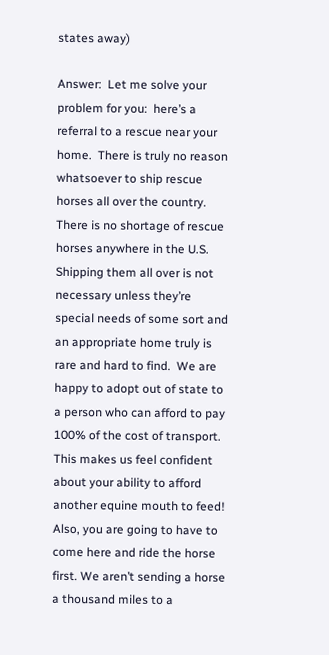states away)

Answer:  Let me solve your problem for you:  here’s a referral to a rescue near your home.  There is truly no reason whatsoever to ship rescue horses all over the country. There is no shortage of rescue horses anywhere in the U.S.  Shipping them all over is not necessary unless they’re special needs of some sort and an appropriate home truly is rare and hard to find.  We are happy to adopt out of state to a person who can afford to pay 100% of the cost of transport. This makes us feel confident about your ability to afford another equine mouth to feed!  Also, you are going to have to come here and ride the horse first. We aren’t sending a horse a thousand miles to a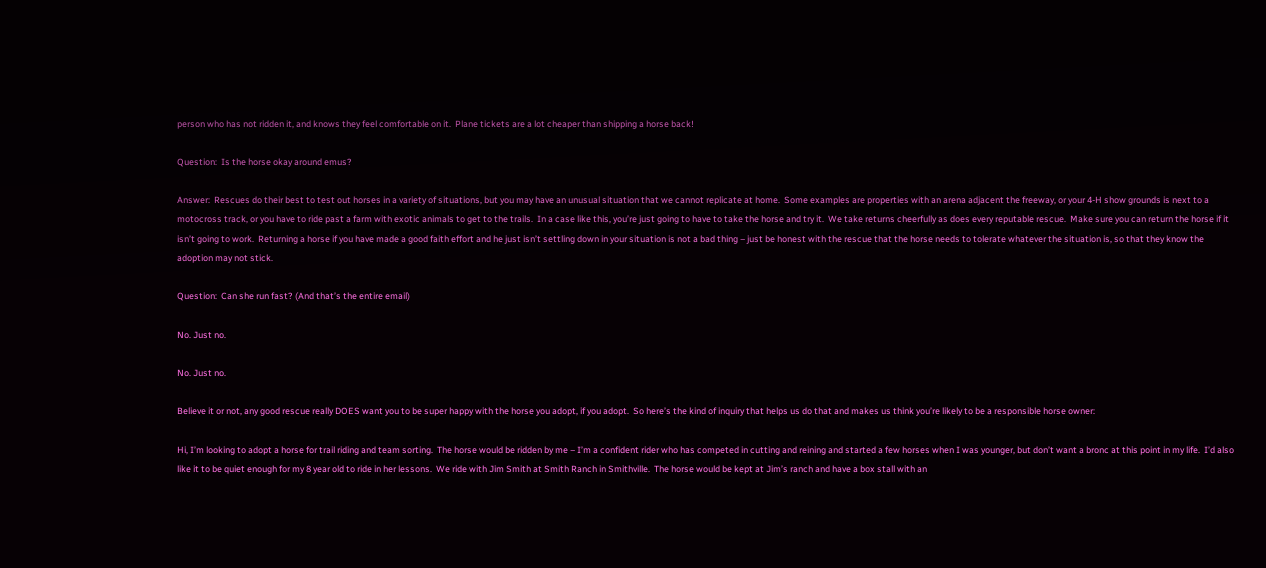person who has not ridden it, and knows they feel comfortable on it.  Plane tickets are a lot cheaper than shipping a horse back!

Question:  Is the horse okay around emus?

Answer:  Rescues do their best to test out horses in a variety of situations, but you may have an unusual situation that we cannot replicate at home.  Some examples are properties with an arena adjacent the freeway, or your 4-H show grounds is next to a motocross track, or you have to ride past a farm with exotic animals to get to the trails.  In a case like this, you’re just going to have to take the horse and try it.  We take returns cheerfully as does every reputable rescue.  Make sure you can return the horse if it isn’t going to work.  Returning a horse if you have made a good faith effort and he just isn’t settling down in your situation is not a bad thing – just be honest with the rescue that the horse needs to tolerate whatever the situation is, so that they know the adoption may not stick.

Question:  Can she run fast? (And that’s the entire email)

No. Just no.

No. Just no.

Believe it or not, any good rescue really DOES want you to be super happy with the horse you adopt, if you adopt.  So here’s the kind of inquiry that helps us do that and makes us think you’re likely to be a responsible horse owner:

Hi, I’m looking to adopt a horse for trail riding and team sorting.  The horse would be ridden by me – I’m a confident rider who has competed in cutting and reining and started a few horses when I was younger, but don’t want a bronc at this point in my life.  I’d also like it to be quiet enough for my 8 year old to ride in her lessons.  We ride with Jim Smith at Smith Ranch in Smithville.  The horse would be kept at Jim’s ranch and have a box stall with an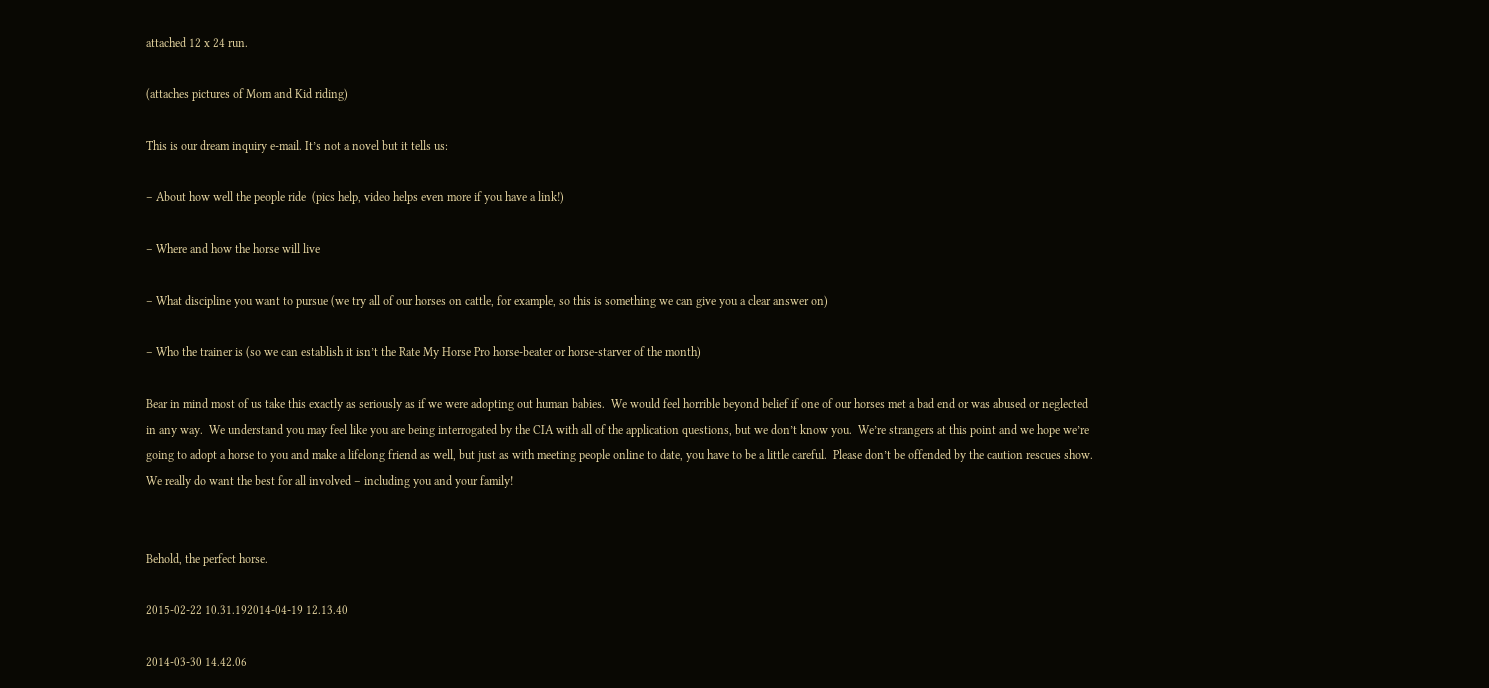attached 12 x 24 run.

(attaches pictures of Mom and Kid riding)

This is our dream inquiry e-mail. It’s not a novel but it tells us:

– About how well the people ride  (pics help, video helps even more if you have a link!)

– Where and how the horse will live

– What discipline you want to pursue (we try all of our horses on cattle, for example, so this is something we can give you a clear answer on)

– Who the trainer is (so we can establish it isn’t the Rate My Horse Pro horse-beater or horse-starver of the month)

Bear in mind most of us take this exactly as seriously as if we were adopting out human babies.  We would feel horrible beyond belief if one of our horses met a bad end or was abused or neglected in any way.  We understand you may feel like you are being interrogated by the CIA with all of the application questions, but we don’t know you.  We’re strangers at this point and we hope we’re going to adopt a horse to you and make a lifelong friend as well, but just as with meeting people online to date, you have to be a little careful.  Please don’t be offended by the caution rescues show.  We really do want the best for all involved – including you and your family!


Behold, the perfect horse.

2015-02-22 10.31.192014-04-19 12.13.40

2014-03-30 14.42.06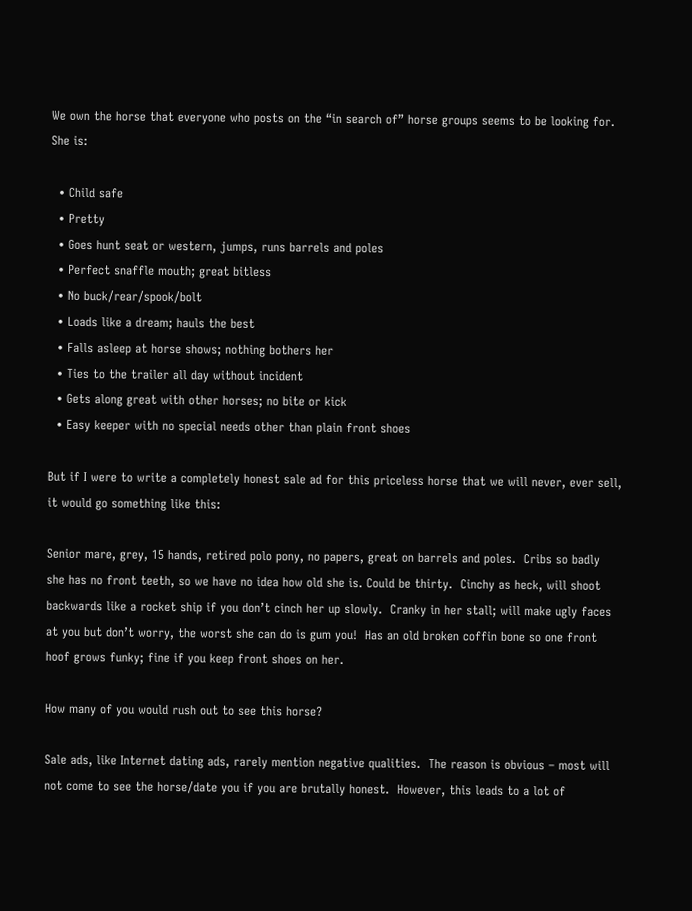We own the horse that everyone who posts on the “in search of” horse groups seems to be looking for. She is:

  • Child safe
  • Pretty
  • Goes hunt seat or western, jumps, runs barrels and poles
  • Perfect snaffle mouth; great bitless
  • No buck/rear/spook/bolt
  • Loads like a dream; hauls the best
  • Falls asleep at horse shows; nothing bothers her
  • Ties to the trailer all day without incident
  • Gets along great with other horses; no bite or kick
  • Easy keeper with no special needs other than plain front shoes

But if I were to write a completely honest sale ad for this priceless horse that we will never, ever sell, it would go something like this:

Senior mare, grey, 15 hands, retired polo pony, no papers, great on barrels and poles.  Cribs so badly she has no front teeth, so we have no idea how old she is. Could be thirty.  Cinchy as heck, will shoot backwards like a rocket ship if you don’t cinch her up slowly.  Cranky in her stall; will make ugly faces at you but don’t worry, the worst she can do is gum you!  Has an old broken coffin bone so one front hoof grows funky; fine if you keep front shoes on her.

How many of you would rush out to see this horse?

Sale ads, like Internet dating ads, rarely mention negative qualities.  The reason is obvious – most will not come to see the horse/date you if you are brutally honest.  However, this leads to a lot of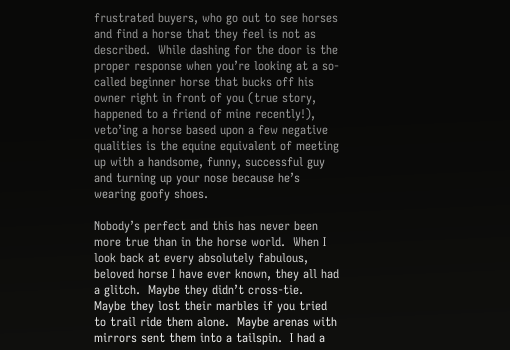frustrated buyers, who go out to see horses and find a horse that they feel is not as described.  While dashing for the door is the proper response when you’re looking at a so-called beginner horse that bucks off his owner right in front of you (true story, happened to a friend of mine recently!), veto’ing a horse based upon a few negative qualities is the equine equivalent of meeting up with a handsome, funny, successful guy and turning up your nose because he’s wearing goofy shoes.

Nobody’s perfect and this has never been more true than in the horse world.  When I look back at every absolutely fabulous, beloved horse I have ever known, they all had a glitch.  Maybe they didn’t cross-tie.  Maybe they lost their marbles if you tried to trail ride them alone.  Maybe arenas with mirrors sent them into a tailspin.  I had a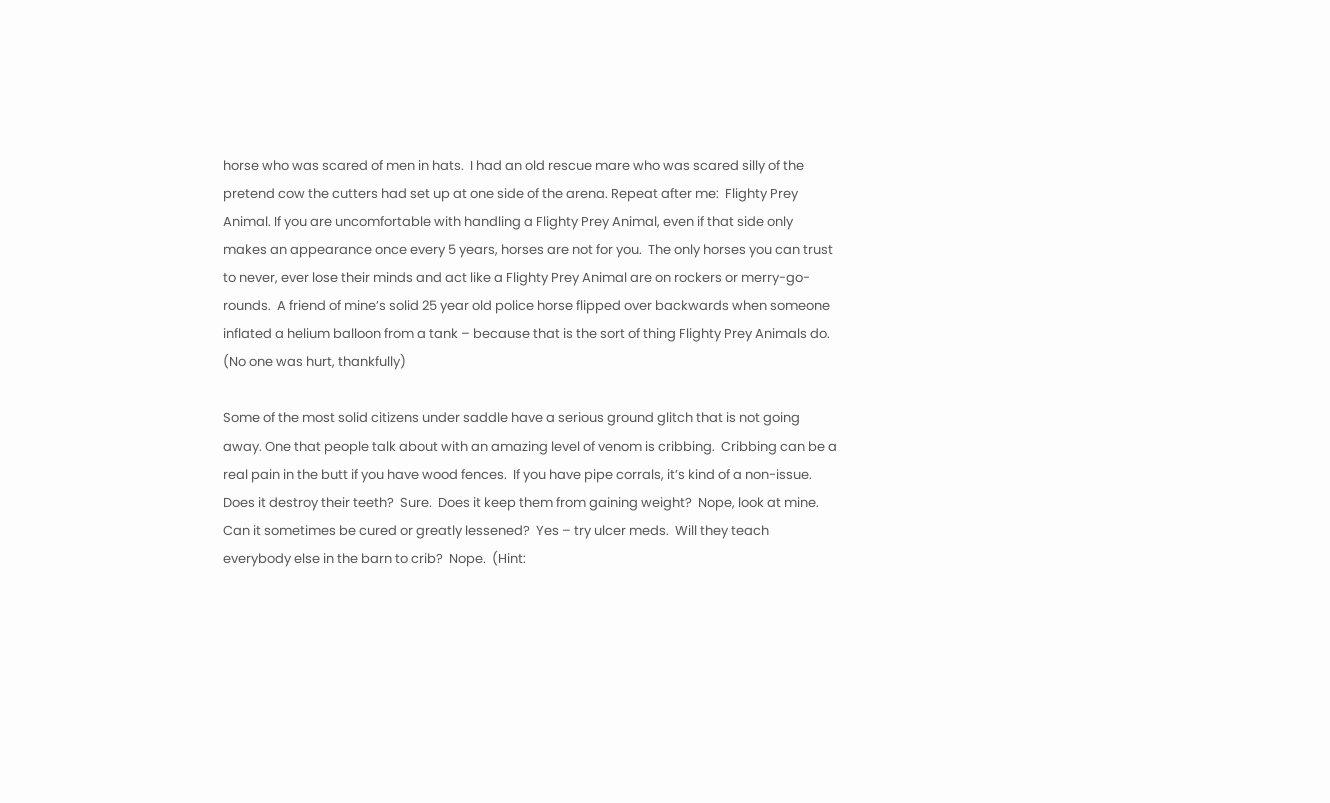horse who was scared of men in hats.  I had an old rescue mare who was scared silly of the pretend cow the cutters had set up at one side of the arena. Repeat after me:  Flighty Prey Animal. If you are uncomfortable with handling a Flighty Prey Animal, even if that side only makes an appearance once every 5 years, horses are not for you.  The only horses you can trust to never, ever lose their minds and act like a Flighty Prey Animal are on rockers or merry-go-rounds.  A friend of mine’s solid 25 year old police horse flipped over backwards when someone inflated a helium balloon from a tank – because that is the sort of thing Flighty Prey Animals do.  (No one was hurt, thankfully)

Some of the most solid citizens under saddle have a serious ground glitch that is not going away. One that people talk about with an amazing level of venom is cribbing.  Cribbing can be a real pain in the butt if you have wood fences.  If you have pipe corrals, it’s kind of a non-issue.  Does it destroy their teeth?  Sure.  Does it keep them from gaining weight?  Nope, look at mine.  Can it sometimes be cured or greatly lessened?  Yes – try ulcer meds.  Will they teach everybody else in the barn to crib?  Nope.  (Hint: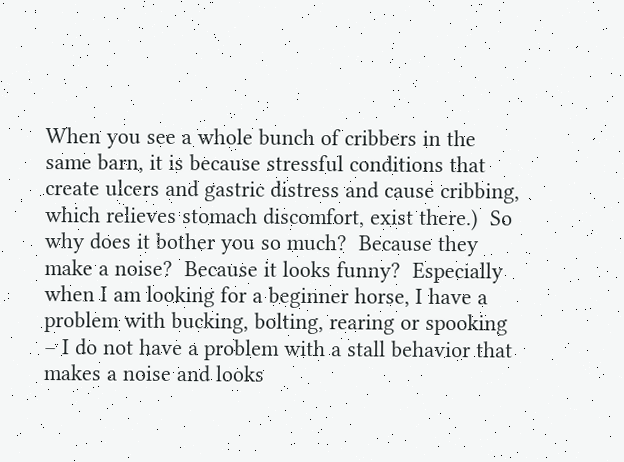When you see a whole bunch of cribbers in the same barn, it is because stressful conditions that create ulcers and gastric distress and cause cribbing, which relieves stomach discomfort, exist there.)  So why does it bother you so much?  Because they make a noise?  Because it looks funny?  Especially when I am looking for a beginner horse, I have a problem with bucking, bolting, rearing or spooking – I do not have a problem with a stall behavior that makes a noise and looks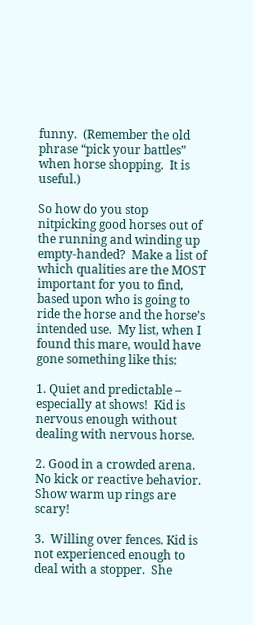funny.  (Remember the old phrase “pick your battles” when horse shopping.  It is useful.)

So how do you stop nitpicking good horses out of the running and winding up empty-handed?  Make a list of which qualities are the MOST important for you to find, based upon who is going to ride the horse and the horse’s intended use.  My list, when I found this mare, would have gone something like this:

1. Quiet and predictable – especially at shows!  Kid is nervous enough without dealing with nervous horse.

2. Good in a crowded arena. No kick or reactive behavior.  Show warm up rings are scary!

3.  Willing over fences. Kid is not experienced enough to deal with a stopper.  She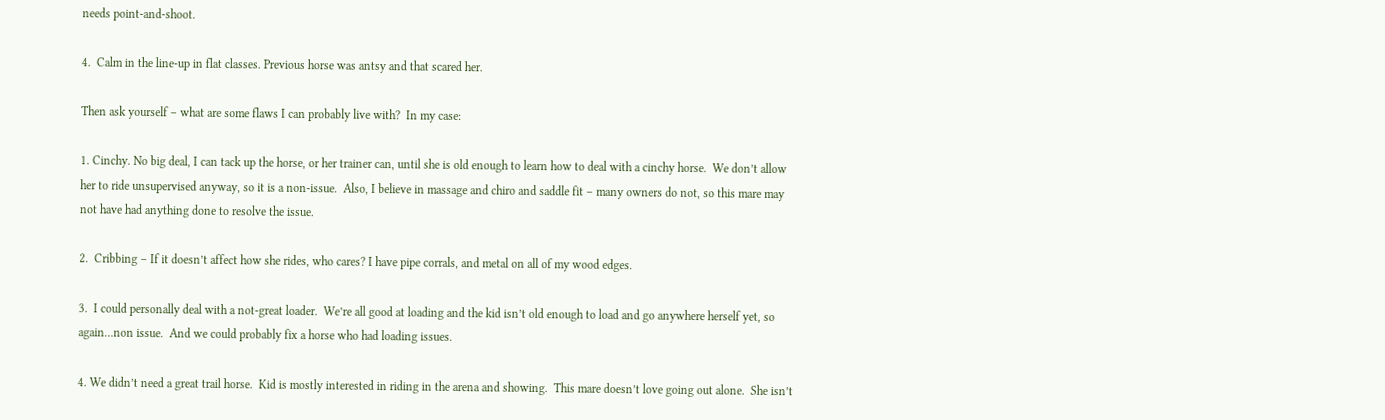needs point-and-shoot.

4.  Calm in the line-up in flat classes. Previous horse was antsy and that scared her.

Then ask yourself – what are some flaws I can probably live with?  In my case:

1. Cinchy. No big deal, I can tack up the horse, or her trainer can, until she is old enough to learn how to deal with a cinchy horse.  We don’t allow her to ride unsupervised anyway, so it is a non-issue.  Also, I believe in massage and chiro and saddle fit – many owners do not, so this mare may not have had anything done to resolve the issue.

2.  Cribbing – If it doesn’t affect how she rides, who cares? I have pipe corrals, and metal on all of my wood edges.

3.  I could personally deal with a not-great loader.  We’re all good at loading and the kid isn’t old enough to load and go anywhere herself yet, so again…non issue.  And we could probably fix a horse who had loading issues.

4. We didn’t need a great trail horse.  Kid is mostly interested in riding in the arena and showing.  This mare doesn’t love going out alone.  She isn’t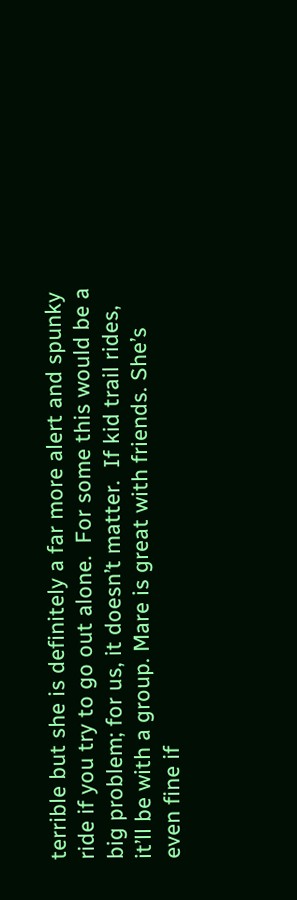terrible but she is definitely a far more alert and spunky ride if you try to go out alone.  For some this would be a big problem; for us, it doesn’t matter.  If kid trail rides, it’ll be with a group. Mare is great with friends. She’s even fine if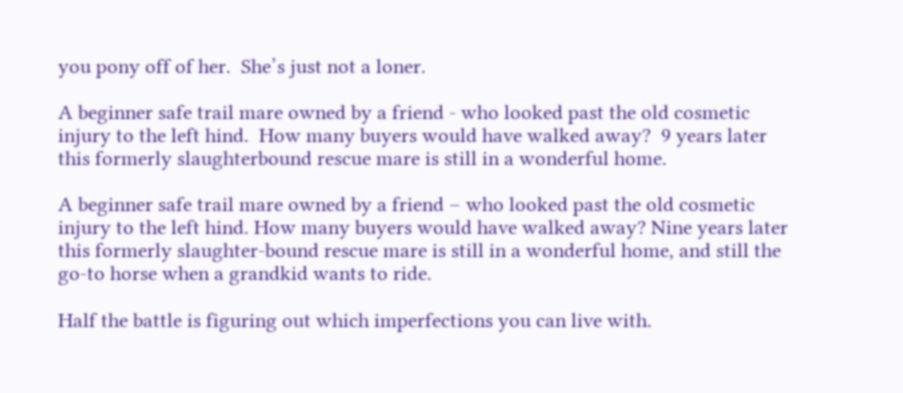you pony off of her.  She’s just not a loner.

A beginner safe trail mare owned by a friend - who looked past the old cosmetic injury to the left hind.  How many buyers would have walked away?  9 years later this formerly slaughterbound rescue mare is still in a wonderful home.

A beginner safe trail mare owned by a friend – who looked past the old cosmetic injury to the left hind. How many buyers would have walked away? Nine years later this formerly slaughter-bound rescue mare is still in a wonderful home, and still the go-to horse when a grandkid wants to ride.

Half the battle is figuring out which imperfections you can live with.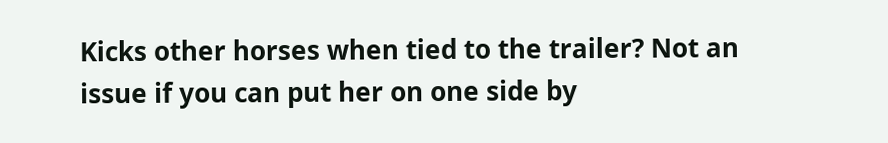Kicks other horses when tied to the trailer? Not an issue if you can put her on one side by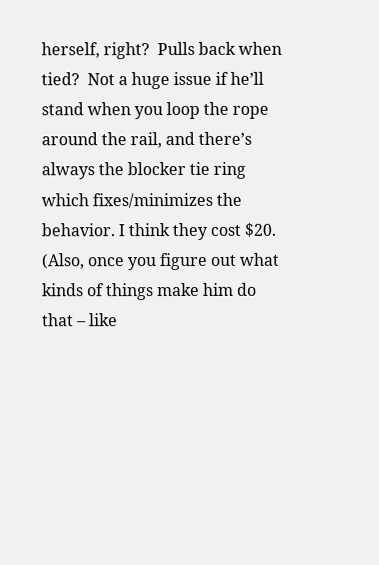herself, right?  Pulls back when tied?  Not a huge issue if he’ll stand when you loop the rope around the rail, and there’s always the blocker tie ring which fixes/minimizes the behavior. I think they cost $20.  (Also, once you figure out what kinds of things make him do that – like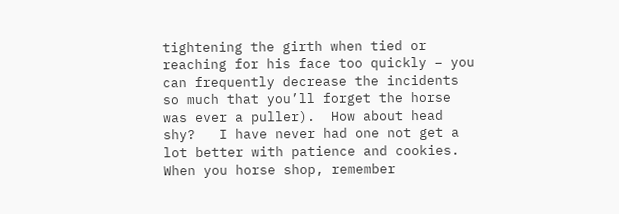tightening the girth when tied or reaching for his face too quickly – you can frequently decrease the incidents so much that you’ll forget the horse was ever a puller).  How about head shy?   I have never had one not get a lot better with patience and cookies.  When you horse shop, remember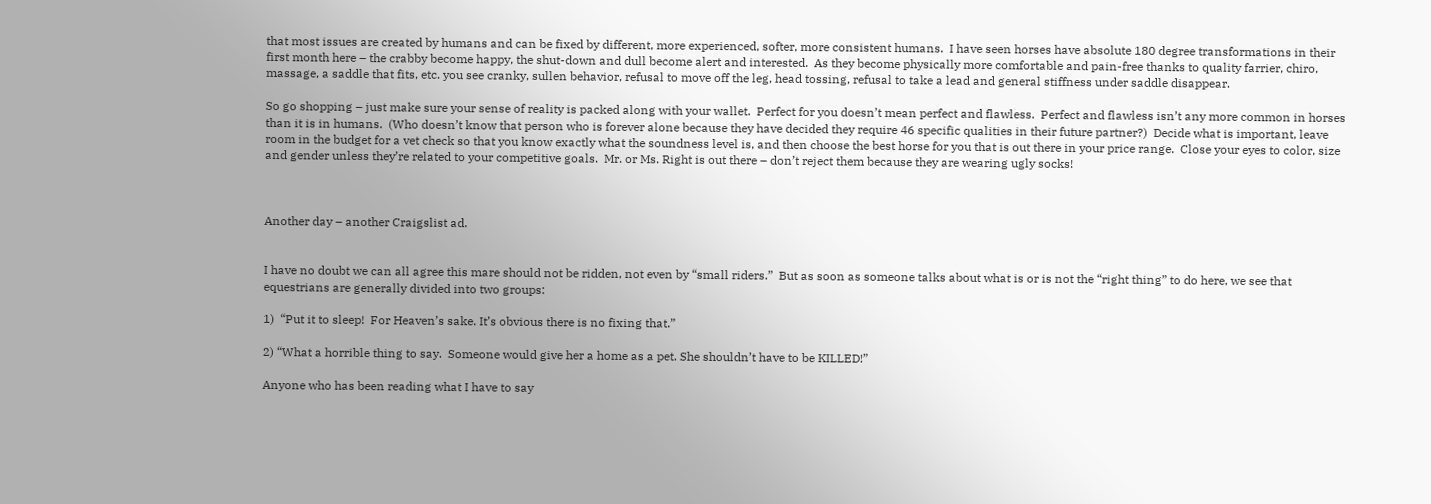that most issues are created by humans and can be fixed by different, more experienced, softer, more consistent humans.  I have seen horses have absolute 180 degree transformations in their first month here – the crabby become happy, the shut-down and dull become alert and interested.  As they become physically more comfortable and pain-free thanks to quality farrier, chiro, massage, a saddle that fits, etc. you see cranky, sullen behavior, refusal to move off the leg, head tossing, refusal to take a lead and general stiffness under saddle disappear.

So go shopping – just make sure your sense of reality is packed along with your wallet.  Perfect for you doesn’t mean perfect and flawless.  Perfect and flawless isn’t any more common in horses than it is in humans.  (Who doesn’t know that person who is forever alone because they have decided they require 46 specific qualities in their future partner?)  Decide what is important, leave room in the budget for a vet check so that you know exactly what the soundness level is, and then choose the best horse for you that is out there in your price range.  Close your eyes to color, size and gender unless they’re related to your competitive goals.  Mr. or Ms. Right is out there – don’t reject them because they are wearing ugly socks!



Another day – another Craigslist ad.


I have no doubt we can all agree this mare should not be ridden, not even by “small riders.”  But as soon as someone talks about what is or is not the “right thing” to do here, we see that equestrians are generally divided into two groups:

1)  “Put it to sleep!  For Heaven’s sake. It’s obvious there is no fixing that.”

2) “What a horrible thing to say.  Someone would give her a home as a pet. She shouldn’t have to be KILLED!”

Anyone who has been reading what I have to say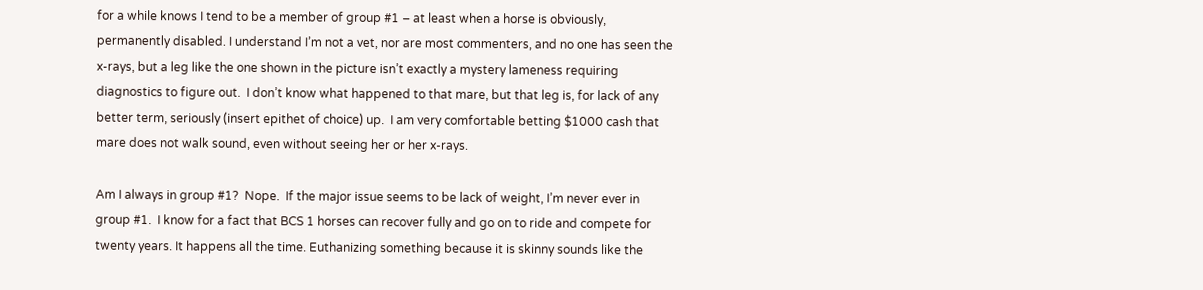for a while knows I tend to be a member of group #1 – at least when a horse is obviously, permanently disabled. I understand I’m not a vet, nor are most commenters, and no one has seen the x-rays, but a leg like the one shown in the picture isn’t exactly a mystery lameness requiring diagnostics to figure out.  I don’t know what happened to that mare, but that leg is, for lack of any better term, seriously (insert epithet of choice) up.  I am very comfortable betting $1000 cash that mare does not walk sound, even without seeing her or her x-rays.

Am I always in group #1?  Nope.  If the major issue seems to be lack of weight, I’m never ever in group #1.  I know for a fact that BCS 1 horses can recover fully and go on to ride and compete for twenty years. It happens all the time. Euthanizing something because it is skinny sounds like the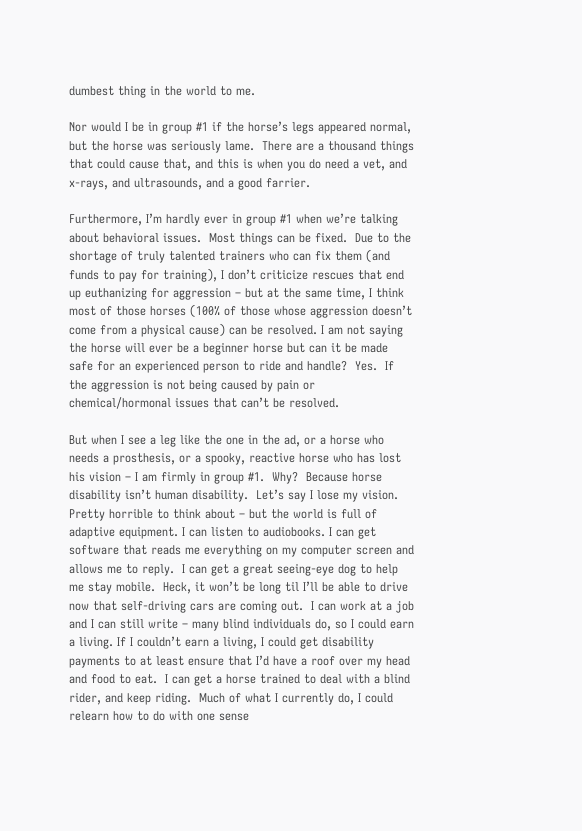dumbest thing in the world to me.

Nor would I be in group #1 if the horse’s legs appeared normal, but the horse was seriously lame.  There are a thousand things that could cause that, and this is when you do need a vet, and x-rays, and ultrasounds, and a good farrier.

Furthermore, I’m hardly ever in group #1 when we’re talking about behavioral issues.  Most things can be fixed.  Due to the shortage of truly talented trainers who can fix them (and funds to pay for training), I don’t criticize rescues that end up euthanizing for aggression – but at the same time, I think most of those horses (100% of those whose aggression doesn’t come from a physical cause) can be resolved. I am not saying the horse will ever be a beginner horse but can it be made safe for an experienced person to ride and handle?  Yes.  If the aggression is not being caused by pain or chemical/hormonal issues that can’t be resolved.

But when I see a leg like the one in the ad, or a horse who needs a prosthesis, or a spooky, reactive horse who has lost his vision – I am firmly in group #1.  Why?  Because horse disability isn’t human disability.  Let’s say I lose my vision.  Pretty horrible to think about – but the world is full of adaptive equipment. I can listen to audiobooks. I can get software that reads me everything on my computer screen and allows me to reply.  I can get a great seeing-eye dog to help me stay mobile.  Heck, it won’t be long til I’ll be able to drive now that self-driving cars are coming out.  I can work at a job and I can still write – many blind individuals do, so I could earn a living. If I couldn’t earn a living, I could get disability payments to at least ensure that I’d have a roof over my head and food to eat.  I can get a horse trained to deal with a blind rider, and keep riding.  Much of what I currently do, I could relearn how to do with one sense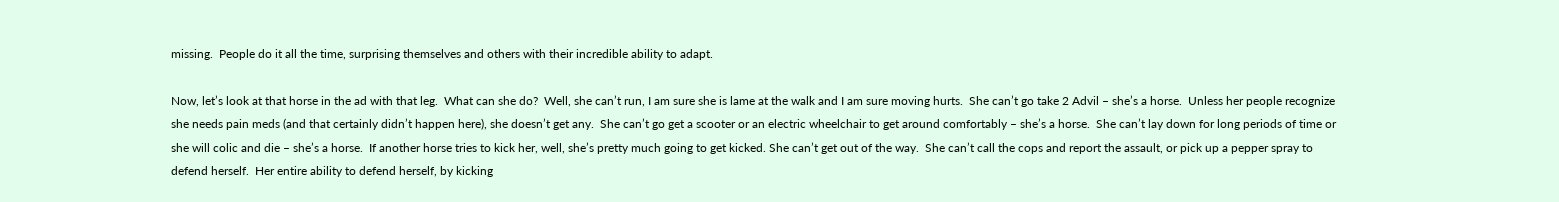missing.  People do it all the time, surprising themselves and others with their incredible ability to adapt.

Now, let’s look at that horse in the ad with that leg.  What can she do?  Well, she can’t run, I am sure she is lame at the walk and I am sure moving hurts.  She can’t go take 2 Advil – she’s a horse.  Unless her people recognize she needs pain meds (and that certainly didn’t happen here), she doesn’t get any.  She can’t go get a scooter or an electric wheelchair to get around comfortably – she’s a horse.  She can’t lay down for long periods of time or she will colic and die – she’s a horse.  If another horse tries to kick her, well, she’s pretty much going to get kicked. She can’t get out of the way.  She can’t call the cops and report the assault, or pick up a pepper spray to defend herself.  Her entire ability to defend herself, by kicking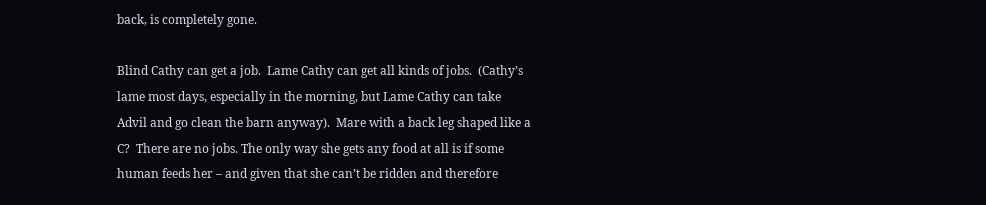back, is completely gone.

Blind Cathy can get a job.  Lame Cathy can get all kinds of jobs.  (Cathy’s lame most days, especially in the morning, but Lame Cathy can take Advil and go clean the barn anyway).  Mare with a back leg shaped like a C?  There are no jobs. The only way she gets any food at all is if some human feeds her – and given that she can’t be ridden and therefore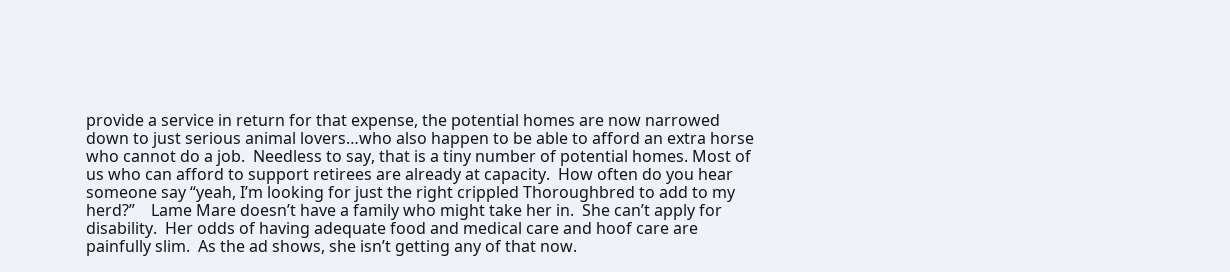provide a service in return for that expense, the potential homes are now narrowed down to just serious animal lovers…who also happen to be able to afford an extra horse who cannot do a job.  Needless to say, that is a tiny number of potential homes. Most of us who can afford to support retirees are already at capacity.  How often do you hear someone say “yeah, I’m looking for just the right crippled Thoroughbred to add to my herd?”    Lame Mare doesn’t have a family who might take her in.  She can’t apply for disability.  Her odds of having adequate food and medical care and hoof care are painfully slim.  As the ad shows, she isn’t getting any of that now.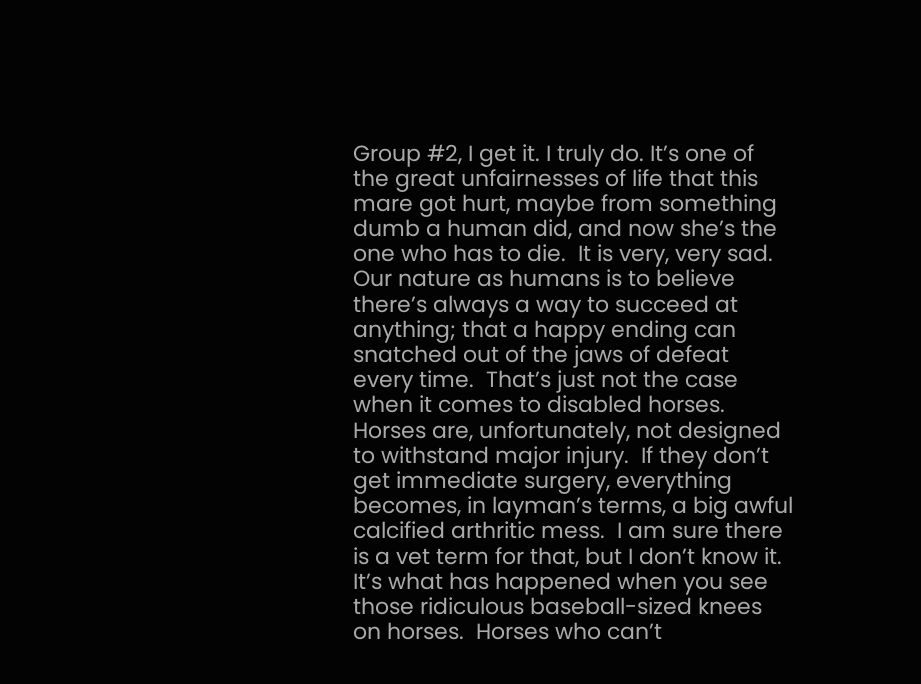Group #2, I get it. I truly do. It’s one of the great unfairnesses of life that this mare got hurt, maybe from something dumb a human did, and now she’s the one who has to die.  It is very, very sad.   Our nature as humans is to believe there’s always a way to succeed at anything; that a happy ending can snatched out of the jaws of defeat every time.  That’s just not the case when it comes to disabled horses.  Horses are, unfortunately, not designed to withstand major injury.  If they don’t get immediate surgery, everything becomes, in layman’s terms, a big awful calcified arthritic mess.  I am sure there is a vet term for that, but I don’t know it.  It’s what has happened when you see those ridiculous baseball-sized knees on horses.  Horses who can’t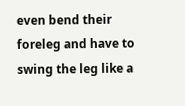even bend their foreleg and have to swing the leg like a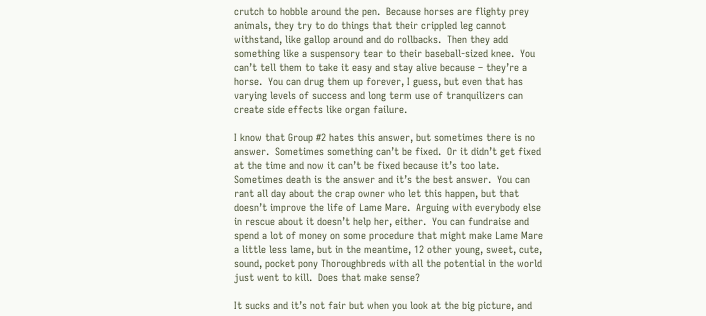crutch to hobble around the pen.  Because horses are flighty prey animals, they try to do things that their crippled leg cannot withstand, like gallop around and do rollbacks.  Then they add something like a suspensory tear to their baseball-sized knee.  You can’t tell them to take it easy and stay alive because – they’re a horse.  You can drug them up forever, I guess, but even that has varying levels of success and long term use of tranquilizers can create side effects like organ failure.

I know that Group #2 hates this answer, but sometimes there is no answer.  Sometimes something can’t be fixed.  Or it didn’t get fixed at the time and now it can’t be fixed because it’s too late.   Sometimes death is the answer and it’s the best answer.  You can rant all day about the crap owner who let this happen, but that doesn’t improve the life of Lame Mare.  Arguing with everybody else in rescue about it doesn’t help her, either.  You can fundraise and spend a lot of money on some procedure that might make Lame Mare a little less lame, but in the meantime, 12 other young, sweet, cute, sound, pocket pony Thoroughbreds with all the potential in the world just went to kill.  Does that make sense?

It sucks and it’s not fair but when you look at the big picture, and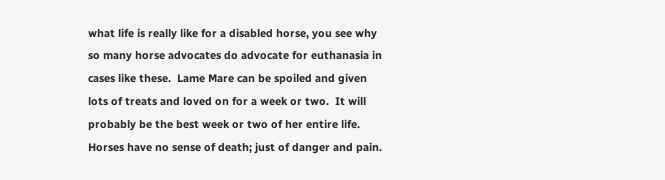what life is really like for a disabled horse, you see why so many horse advocates do advocate for euthanasia in cases like these.  Lame Mare can be spoiled and given lots of treats and loved on for a week or two.  It will probably be the best week or two of her entire life.  Horses have no sense of death; just of danger and pain.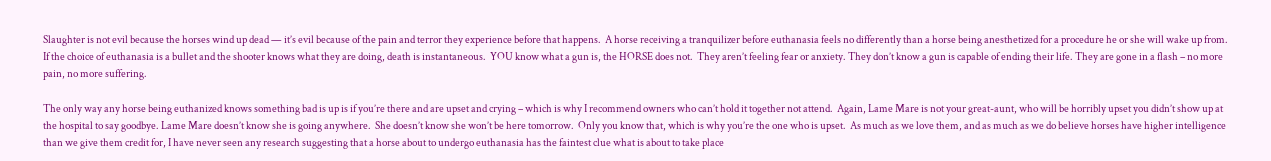Slaughter is not evil because the horses wind up dead — it’s evil because of the pain and terror they experience before that happens.  A horse receiving a tranquilizer before euthanasia feels no differently than a horse being anesthetized for a procedure he or she will wake up from.  If the choice of euthanasia is a bullet and the shooter knows what they are doing, death is instantaneous.  YOU know what a gun is, the HORSE does not.  They aren’t feeling fear or anxiety. They don’t know a gun is capable of ending their life. They are gone in a flash – no more pain, no more suffering.

The only way any horse being euthanized knows something bad is up is if you’re there and are upset and crying – which is why I recommend owners who can’t hold it together not attend.  Again, Lame Mare is not your great-aunt, who will be horribly upset you didn’t show up at the hospital to say goodbye. Lame Mare doesn’t know she is going anywhere.  She doesn’t know she won’t be here tomorrow.  Only you know that, which is why you’re the one who is upset.  As much as we love them, and as much as we do believe horses have higher intelligence than we give them credit for, I have never seen any research suggesting that a horse about to undergo euthanasia has the faintest clue what is about to take place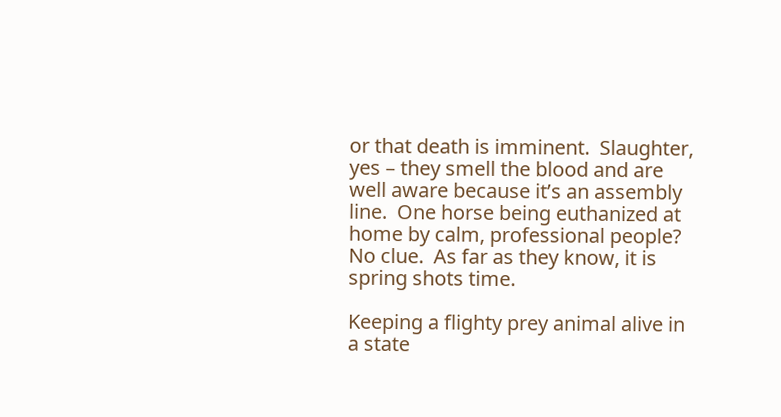or that death is imminent.  Slaughter, yes – they smell the blood and are well aware because it’s an assembly line.  One horse being euthanized at home by calm, professional people?   No clue.  As far as they know, it is spring shots time.

Keeping a flighty prey animal alive in a state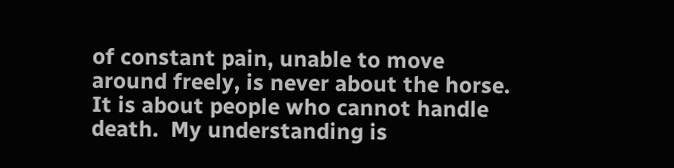of constant pain, unable to move around freely, is never about the horse. It is about people who cannot handle death.  My understanding is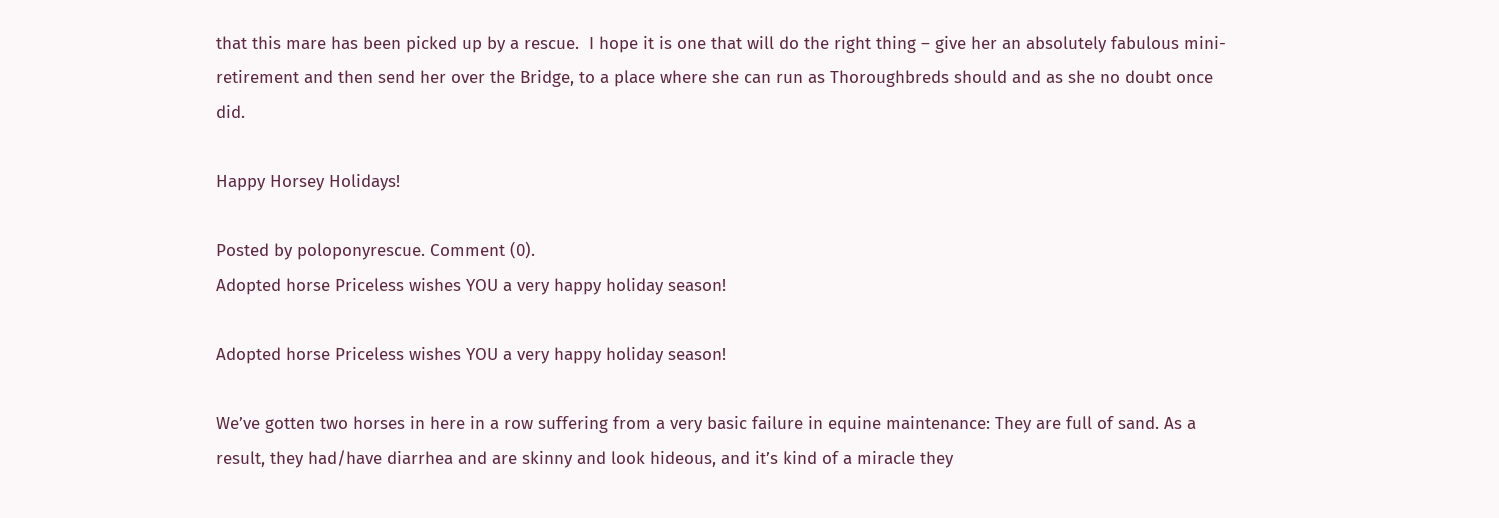that this mare has been picked up by a rescue.  I hope it is one that will do the right thing – give her an absolutely fabulous mini-retirement and then send her over the Bridge, to a place where she can run as Thoroughbreds should and as she no doubt once did.

Happy Horsey Holidays!

Posted by poloponyrescue. Comment (0).
Adopted horse Priceless wishes YOU a very happy holiday season!

Adopted horse Priceless wishes YOU a very happy holiday season!

We’ve gotten two horses in here in a row suffering from a very basic failure in equine maintenance: They are full of sand. As a result, they had/have diarrhea and are skinny and look hideous, and it’s kind of a miracle they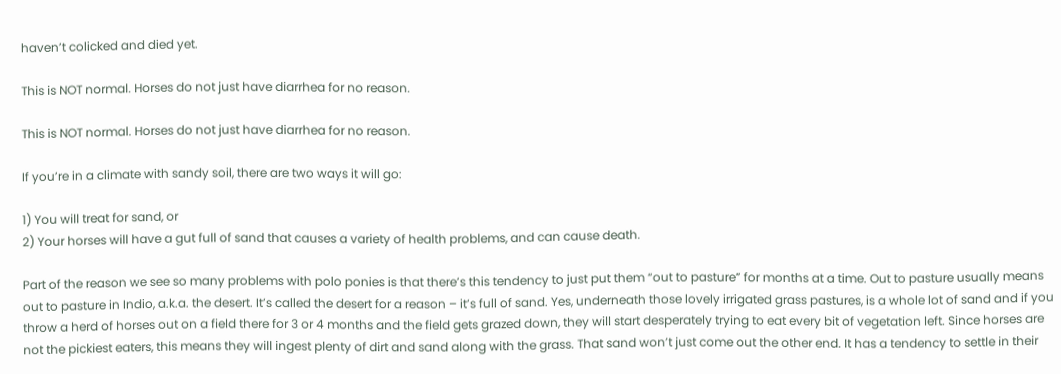haven’t colicked and died yet.

This is NOT normal. Horses do not just have diarrhea for no reason.

This is NOT normal. Horses do not just have diarrhea for no reason.

If you’re in a climate with sandy soil, there are two ways it will go:

1) You will treat for sand, or
2) Your horses will have a gut full of sand that causes a variety of health problems, and can cause death.

Part of the reason we see so many problems with polo ponies is that there’s this tendency to just put them “out to pasture” for months at a time. Out to pasture usually means out to pasture in Indio, a.k.a. the desert. It’s called the desert for a reason – it’s full of sand. Yes, underneath those lovely irrigated grass pastures, is a whole lot of sand and if you throw a herd of horses out on a field there for 3 or 4 months and the field gets grazed down, they will start desperately trying to eat every bit of vegetation left. Since horses are not the pickiest eaters, this means they will ingest plenty of dirt and sand along with the grass. That sand won’t just come out the other end. It has a tendency to settle in their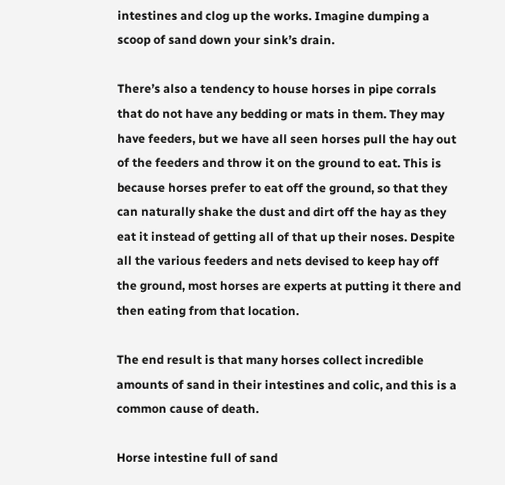intestines and clog up the works. Imagine dumping a scoop of sand down your sink’s drain.

There’s also a tendency to house horses in pipe corrals that do not have any bedding or mats in them. They may have feeders, but we have all seen horses pull the hay out of the feeders and throw it on the ground to eat. This is because horses prefer to eat off the ground, so that they can naturally shake the dust and dirt off the hay as they eat it instead of getting all of that up their noses. Despite all the various feeders and nets devised to keep hay off the ground, most horses are experts at putting it there and then eating from that location.

The end result is that many horses collect incredible amounts of sand in their intestines and colic, and this is a common cause of death.

Horse intestine full of sand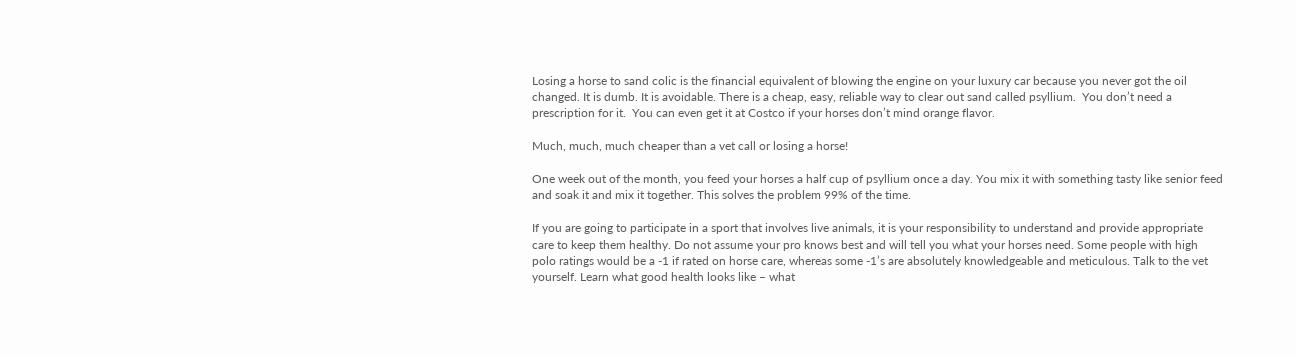Losing a horse to sand colic is the financial equivalent of blowing the engine on your luxury car because you never got the oil changed. It is dumb. It is avoidable. There is a cheap, easy, reliable way to clear out sand called psyllium.  You don’t need a prescription for it.  You can even get it at Costco if your horses don’t mind orange flavor.

Much, much, much cheaper than a vet call or losing a horse!

One week out of the month, you feed your horses a half cup of psyllium once a day. You mix it with something tasty like senior feed and soak it and mix it together. This solves the problem 99% of the time.

If you are going to participate in a sport that involves live animals, it is your responsibility to understand and provide appropriate care to keep them healthy. Do not assume your pro knows best and will tell you what your horses need. Some people with high polo ratings would be a -1 if rated on horse care, whereas some -1’s are absolutely knowledgeable and meticulous. Talk to the vet yourself. Learn what good health looks like – what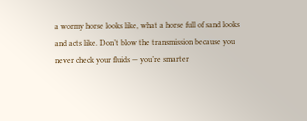a wormy horse looks like, what a horse full of sand looks and acts like. Don’t blow the transmission because you never check your fluids — you’re smarter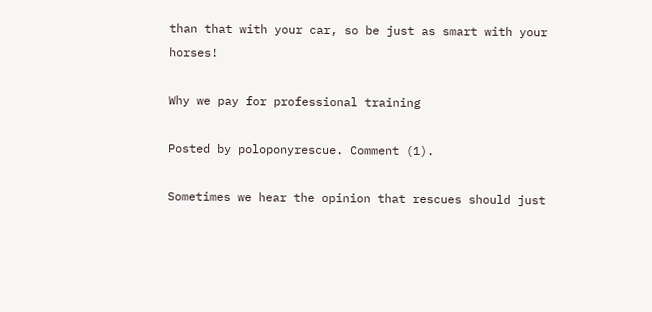than that with your car, so be just as smart with your horses!

Why we pay for professional training

Posted by poloponyrescue. Comment (1).

Sometimes we hear the opinion that rescues should just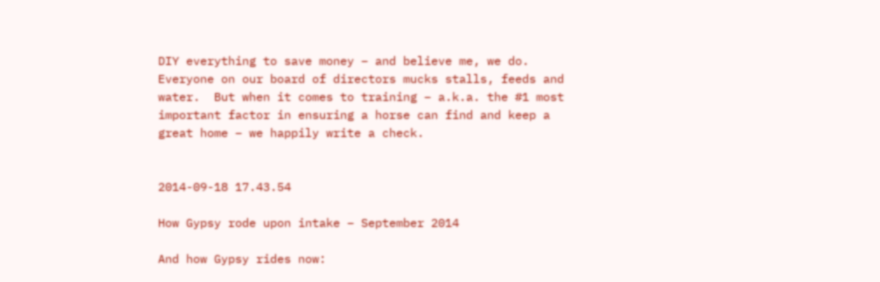DIY everything to save money – and believe me, we do.  Everyone on our board of directors mucks stalls, feeds and water.  But when it comes to training – a.k.a. the #1 most important factor in ensuring a horse can find and keep a great home – we happily write a check.


2014-09-18 17.43.54

How Gypsy rode upon intake – September 2014

And how Gypsy rides now: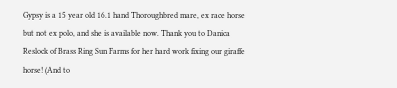Gypsy is a 15 year old 16.1 hand Thoroughbred mare, ex race horse but not ex polo, and she is available now. Thank you to Danica Reslock of Brass Ring Sun Farms for her hard work fixing our giraffe horse! (And to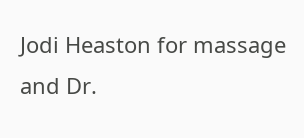Jodi Heaston for massage and Dr.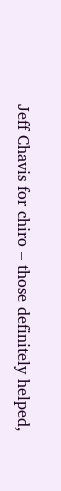Jeff Chavis for chiro – those definitely helped,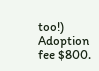too!)  Adoption fee $800.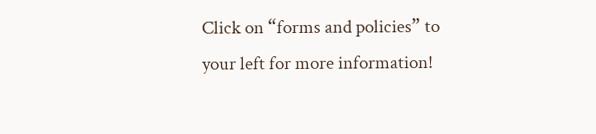Click on “forms and policies” to your left for more information!